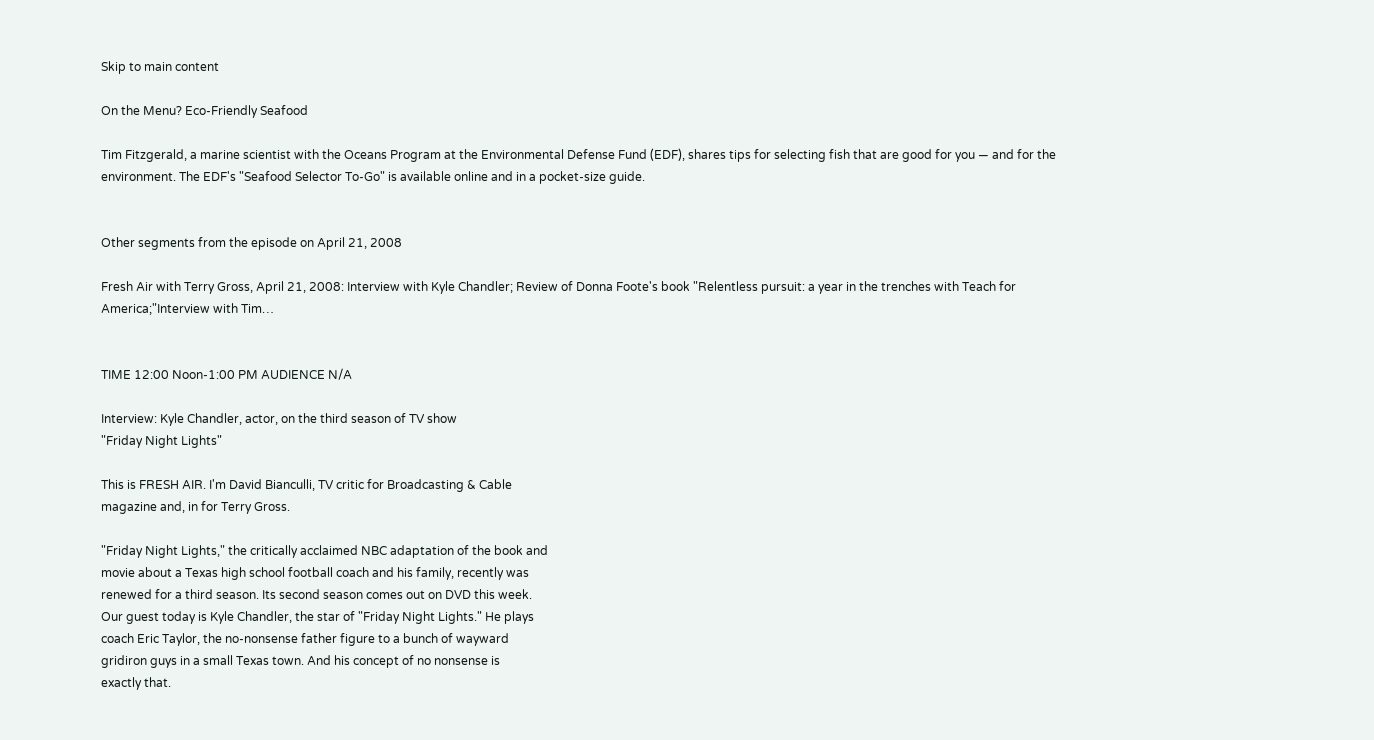Skip to main content

On the Menu? Eco-Friendly Seafood

Tim Fitzgerald, a marine scientist with the Oceans Program at the Environmental Defense Fund (EDF), shares tips for selecting fish that are good for you — and for the environment. The EDF's "Seafood Selector To-Go" is available online and in a pocket-size guide.


Other segments from the episode on April 21, 2008

Fresh Air with Terry Gross, April 21, 2008: Interview with Kyle Chandler; Review of Donna Foote's book "Relentless pursuit: a year in the trenches with Teach for America;"Interview with Tim…


TIME 12:00 Noon-1:00 PM AUDIENCE N/A

Interview: Kyle Chandler, actor, on the third season of TV show
"Friday Night Lights"

This is FRESH AIR. I'm David Bianculli, TV critic for Broadcasting & Cable
magazine and, in for Terry Gross.

"Friday Night Lights," the critically acclaimed NBC adaptation of the book and
movie about a Texas high school football coach and his family, recently was
renewed for a third season. Its second season comes out on DVD this week.
Our guest today is Kyle Chandler, the star of "Friday Night Lights." He plays
coach Eric Taylor, the no-nonsense father figure to a bunch of wayward
gridiron guys in a small Texas town. And his concept of no nonsense is
exactly that.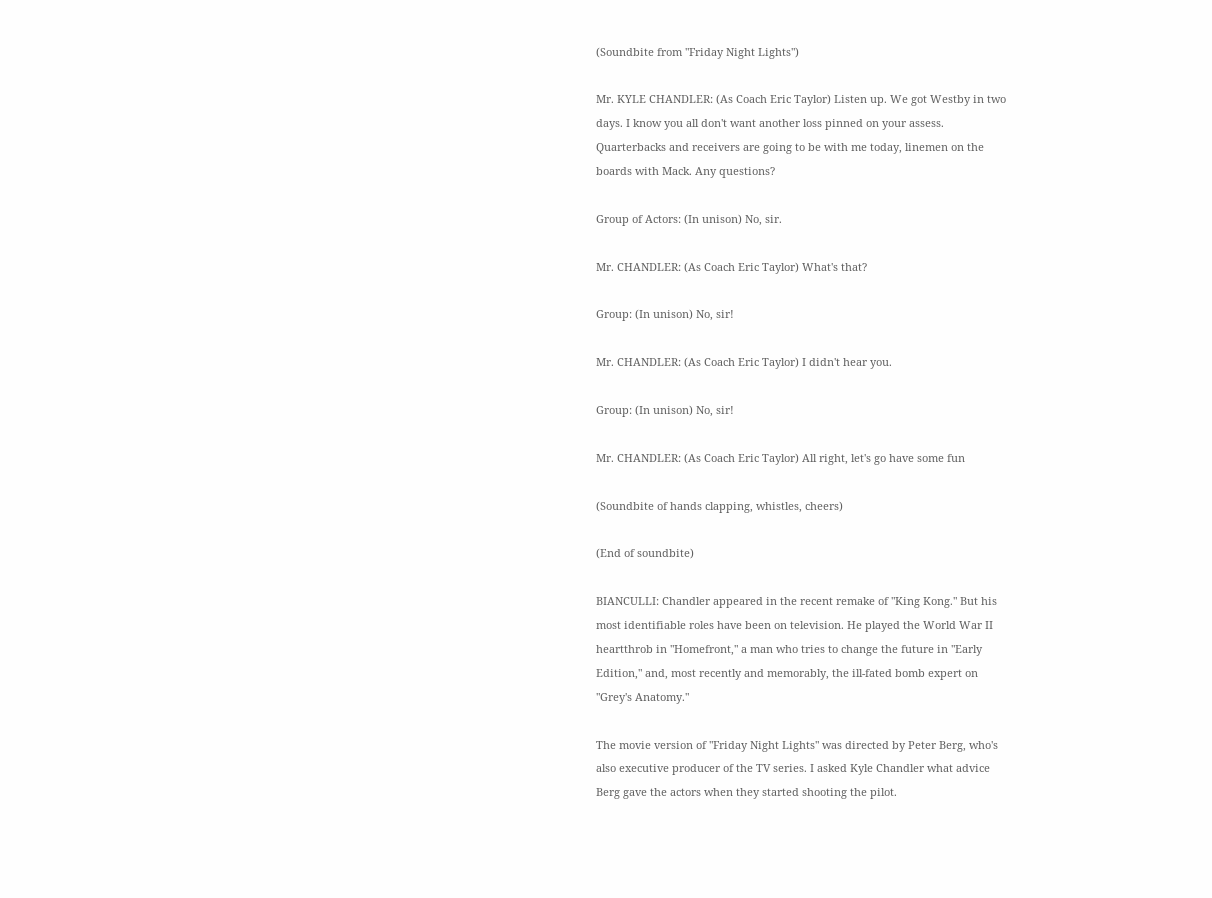(Soundbite from "Friday Night Lights")

Mr. KYLE CHANDLER: (As Coach Eric Taylor) Listen up. We got Westby in two
days. I know you all don't want another loss pinned on your assess.
Quarterbacks and receivers are going to be with me today, linemen on the
boards with Mack. Any questions?

Group of Actors: (In unison) No, sir.

Mr. CHANDLER: (As Coach Eric Taylor) What's that?

Group: (In unison) No, sir!

Mr. CHANDLER: (As Coach Eric Taylor) I didn't hear you.

Group: (In unison) No, sir!

Mr. CHANDLER: (As Coach Eric Taylor) All right, let's go have some fun

(Soundbite of hands clapping, whistles, cheers)

(End of soundbite)

BIANCULLI: Chandler appeared in the recent remake of "King Kong." But his
most identifiable roles have been on television. He played the World War II
heartthrob in "Homefront," a man who tries to change the future in "Early
Edition," and, most recently and memorably, the ill-fated bomb expert on
"Grey's Anatomy."

The movie version of "Friday Night Lights" was directed by Peter Berg, who's
also executive producer of the TV series. I asked Kyle Chandler what advice
Berg gave the actors when they started shooting the pilot.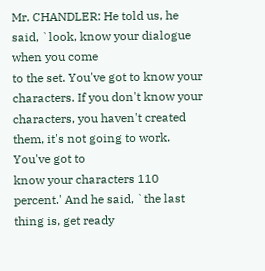Mr. CHANDLER: He told us, he said, `look, know your dialogue when you come
to the set. You've got to know your characters. If you don't know your
characters, you haven't created them, it's not going to work. You've got to
know your characters 110 percent.' And he said, `the last thing is, get ready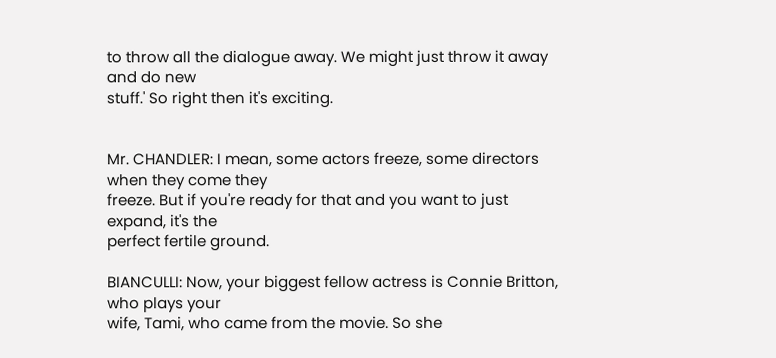to throw all the dialogue away. We might just throw it away and do new
stuff.' So right then it's exciting.


Mr. CHANDLER: I mean, some actors freeze, some directors when they come they
freeze. But if you're ready for that and you want to just expand, it's the
perfect fertile ground.

BIANCULLI: Now, your biggest fellow actress is Connie Britton, who plays your
wife, Tami, who came from the movie. So she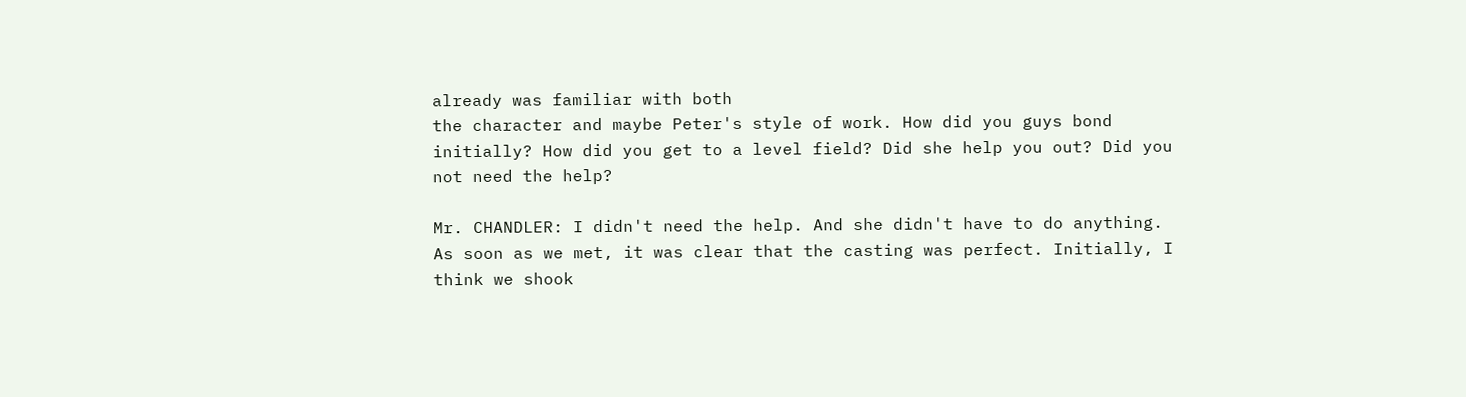already was familiar with both
the character and maybe Peter's style of work. How did you guys bond
initially? How did you get to a level field? Did she help you out? Did you
not need the help?

Mr. CHANDLER: I didn't need the help. And she didn't have to do anything.
As soon as we met, it was clear that the casting was perfect. Initially, I
think we shook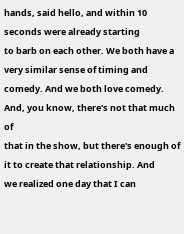hands, said hello, and within 10 seconds were already starting
to barb on each other. We both have a very similar sense of timing and
comedy. And we both love comedy. And, you know, there's not that much of
that in the show, but there's enough of it to create that relationship. And
we realized one day that I can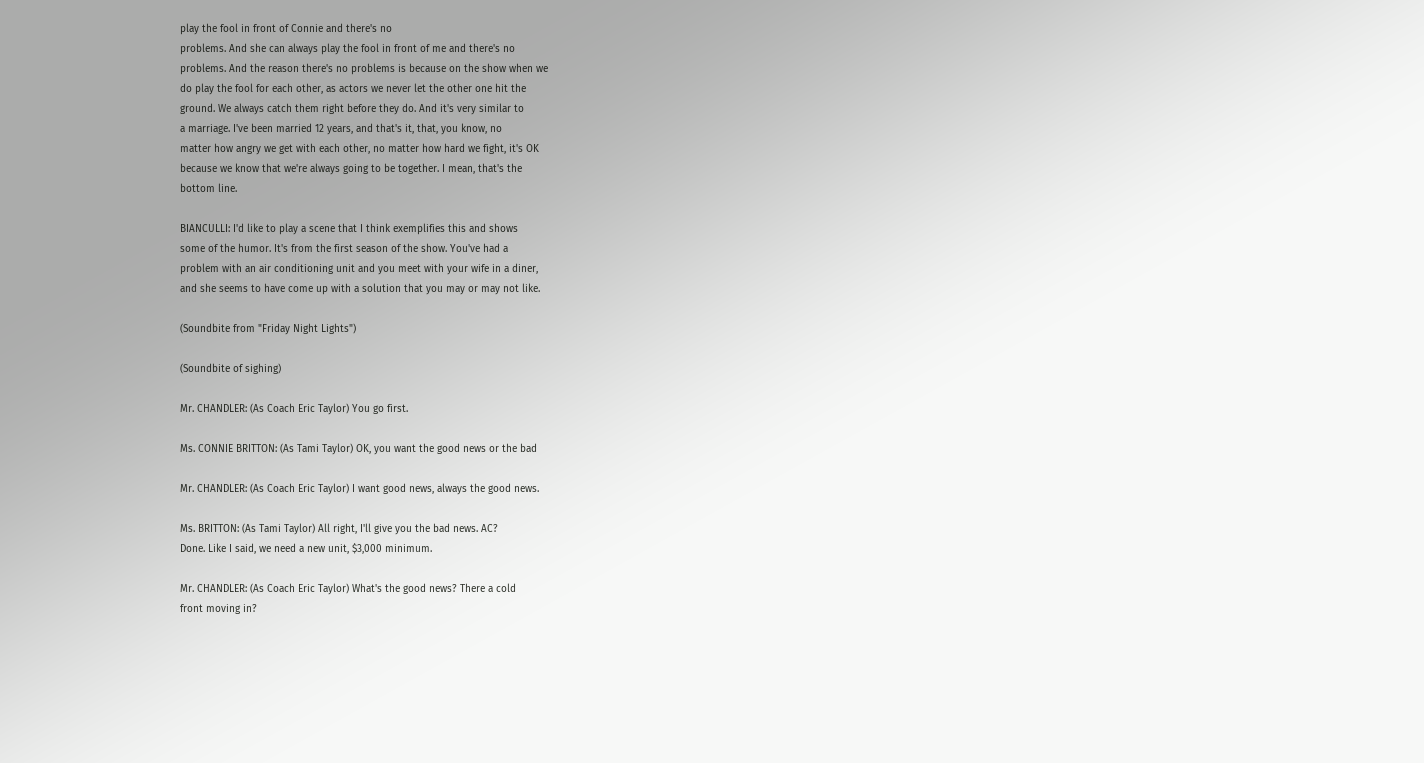play the fool in front of Connie and there's no
problems. And she can always play the fool in front of me and there's no
problems. And the reason there's no problems is because on the show when we
do play the fool for each other, as actors we never let the other one hit the
ground. We always catch them right before they do. And it's very similar to
a marriage. I've been married 12 years, and that's it, that, you know, no
matter how angry we get with each other, no matter how hard we fight, it's OK
because we know that we're always going to be together. I mean, that's the
bottom line.

BIANCULLI: I'd like to play a scene that I think exemplifies this and shows
some of the humor. It's from the first season of the show. You've had a
problem with an air conditioning unit and you meet with your wife in a diner,
and she seems to have come up with a solution that you may or may not like.

(Soundbite from "Friday Night Lights")

(Soundbite of sighing)

Mr. CHANDLER: (As Coach Eric Taylor) You go first.

Ms. CONNIE BRITTON: (As Tami Taylor) OK, you want the good news or the bad

Mr. CHANDLER: (As Coach Eric Taylor) I want good news, always the good news.

Ms. BRITTON: (As Tami Taylor) All right, I'll give you the bad news. AC?
Done. Like I said, we need a new unit, $3,000 minimum.

Mr. CHANDLER: (As Coach Eric Taylor) What's the good news? There a cold
front moving in?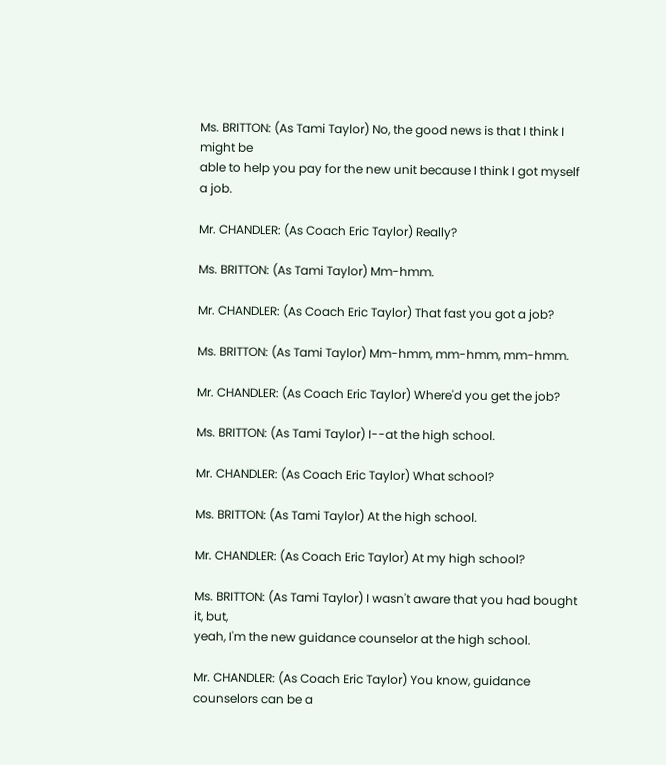Ms. BRITTON: (As Tami Taylor) No, the good news is that I think I might be
able to help you pay for the new unit because I think I got myself a job.

Mr. CHANDLER: (As Coach Eric Taylor) Really?

Ms. BRITTON: (As Tami Taylor) Mm-hmm.

Mr. CHANDLER: (As Coach Eric Taylor) That fast you got a job?

Ms. BRITTON: (As Tami Taylor) Mm-hmm, mm-hmm, mm-hmm.

Mr. CHANDLER: (As Coach Eric Taylor) Where'd you get the job?

Ms. BRITTON: (As Tami Taylor) I--at the high school.

Mr. CHANDLER: (As Coach Eric Taylor) What school?

Ms. BRITTON: (As Tami Taylor) At the high school.

Mr. CHANDLER: (As Coach Eric Taylor) At my high school?

Ms. BRITTON: (As Tami Taylor) I wasn't aware that you had bought it, but,
yeah, I'm the new guidance counselor at the high school.

Mr. CHANDLER: (As Coach Eric Taylor) You know, guidance counselors can be a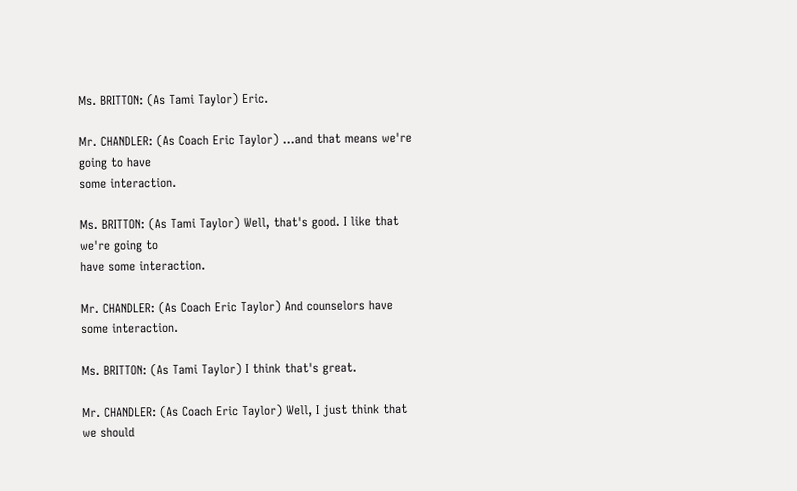Ms. BRITTON: (As Tami Taylor) Eric.

Mr. CHANDLER: (As Coach Eric Taylor) ...and that means we're going to have
some interaction.

Ms. BRITTON: (As Tami Taylor) Well, that's good. I like that we're going to
have some interaction.

Mr. CHANDLER: (As Coach Eric Taylor) And counselors have some interaction.

Ms. BRITTON: (As Tami Taylor) I think that's great.

Mr. CHANDLER: (As Coach Eric Taylor) Well, I just think that we should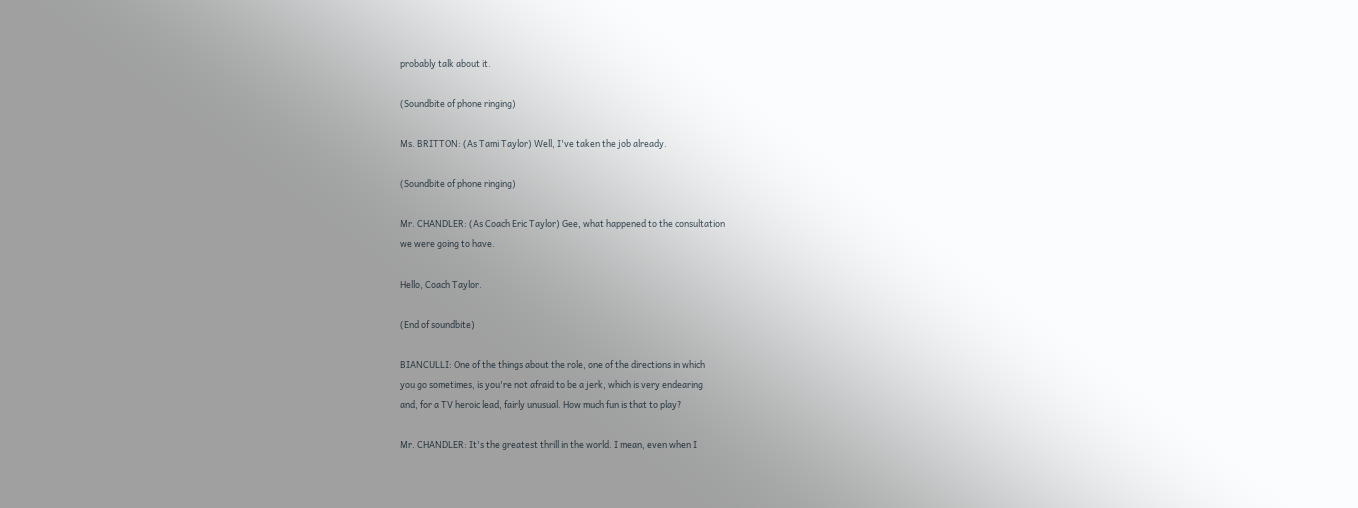probably talk about it.

(Soundbite of phone ringing)

Ms. BRITTON: (As Tami Taylor) Well, I've taken the job already.

(Soundbite of phone ringing)

Mr. CHANDLER: (As Coach Eric Taylor) Gee, what happened to the consultation
we were going to have.

Hello, Coach Taylor.

(End of soundbite)

BIANCULLI: One of the things about the role, one of the directions in which
you go sometimes, is you're not afraid to be a jerk, which is very endearing
and, for a TV heroic lead, fairly unusual. How much fun is that to play?

Mr. CHANDLER: It's the greatest thrill in the world. I mean, even when I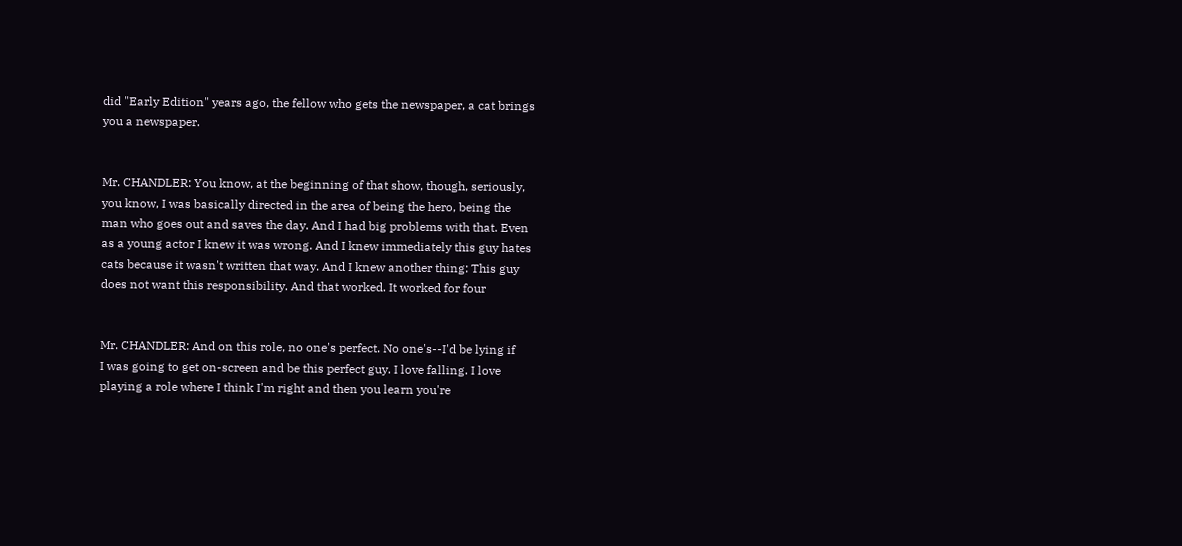did "Early Edition" years ago, the fellow who gets the newspaper, a cat brings
you a newspaper.


Mr. CHANDLER: You know, at the beginning of that show, though, seriously,
you know, I was basically directed in the area of being the hero, being the
man who goes out and saves the day. And I had big problems with that. Even
as a young actor I knew it was wrong. And I knew immediately this guy hates
cats because it wasn't written that way. And I knew another thing: This guy
does not want this responsibility. And that worked. It worked for four


Mr. CHANDLER: And on this role, no one's perfect. No one's--I'd be lying if
I was going to get on-screen and be this perfect guy. I love falling. I love
playing a role where I think I'm right and then you learn you're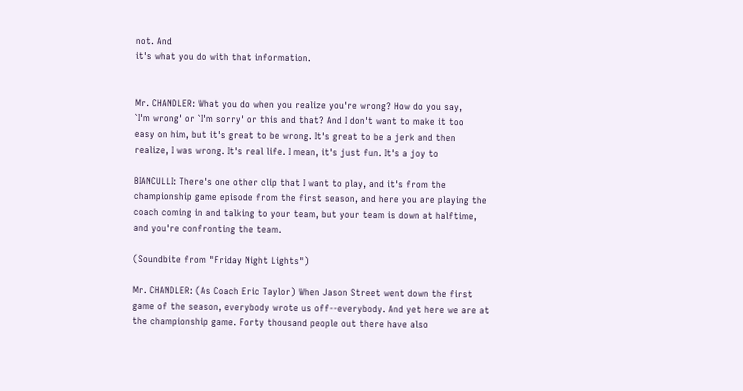not. And
it's what you do with that information.


Mr. CHANDLER: What you do when you realize you're wrong? How do you say,
`I'm wrong' or `I'm sorry' or this and that? And I don't want to make it too
easy on him, but it's great to be wrong. It's great to be a jerk and then
realize, I was wrong. It's real life. I mean, it's just fun. It's a joy to

BIANCULLI: There's one other clip that I want to play, and it's from the
championship game episode from the first season, and here you are playing the
coach coming in and talking to your team, but your team is down at halftime,
and you're confronting the team.

(Soundbite from "Friday Night Lights")

Mr. CHANDLER: (As Coach Eric Taylor) When Jason Street went down the first
game of the season, everybody wrote us off--everybody. And yet here we are at
the championship game. Forty thousand people out there have also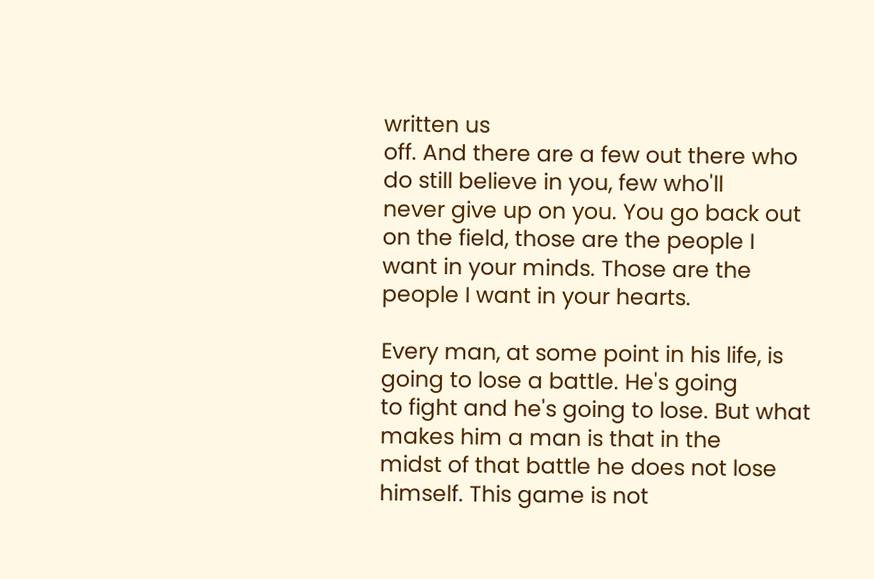written us
off. And there are a few out there who do still believe in you, few who'll
never give up on you. You go back out on the field, those are the people I
want in your minds. Those are the people I want in your hearts.

Every man, at some point in his life, is going to lose a battle. He's going
to fight and he's going to lose. But what makes him a man is that in the
midst of that battle he does not lose himself. This game is not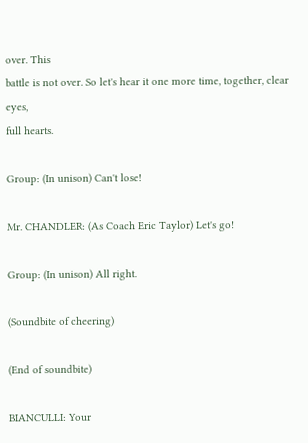over. This
battle is not over. So let's hear it one more time, together, clear eyes,
full hearts.

Group: (In unison) Can't lose!

Mr. CHANDLER: (As Coach Eric Taylor) Let's go!

Group: (In unison) All right.

(Soundbite of cheering)

(End of soundbite)

BIANCULLI: Your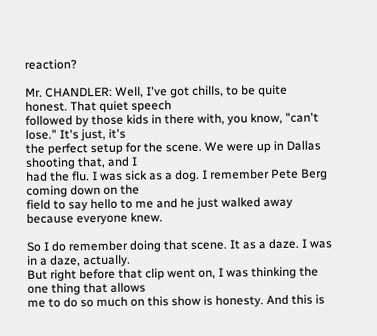reaction?

Mr. CHANDLER: Well, I've got chills, to be quite honest. That quiet speech
followed by those kids in there with, you know, "can't lose." It's just, it's
the perfect setup for the scene. We were up in Dallas shooting that, and I
had the flu. I was sick as a dog. I remember Pete Berg coming down on the
field to say hello to me and he just walked away because everyone knew.

So I do remember doing that scene. It as a daze. I was in a daze, actually.
But right before that clip went on, I was thinking the one thing that allows
me to do so much on this show is honesty. And this is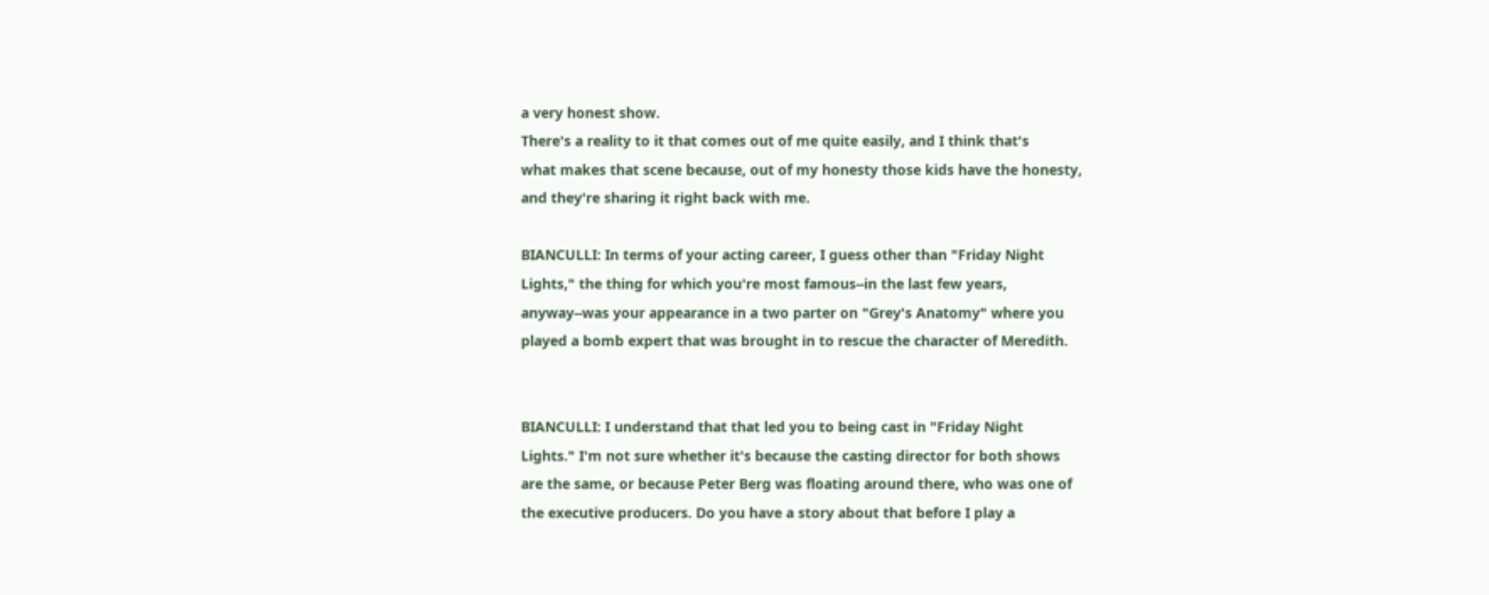a very honest show.
There's a reality to it that comes out of me quite easily, and I think that's
what makes that scene because, out of my honesty those kids have the honesty,
and they're sharing it right back with me.

BIANCULLI: In terms of your acting career, I guess other than "Friday Night
Lights," the thing for which you're most famous--in the last few years,
anyway--was your appearance in a two parter on "Grey's Anatomy" where you
played a bomb expert that was brought in to rescue the character of Meredith.


BIANCULLI: I understand that that led you to being cast in "Friday Night
Lights." I'm not sure whether it's because the casting director for both shows
are the same, or because Peter Berg was floating around there, who was one of
the executive producers. Do you have a story about that before I play a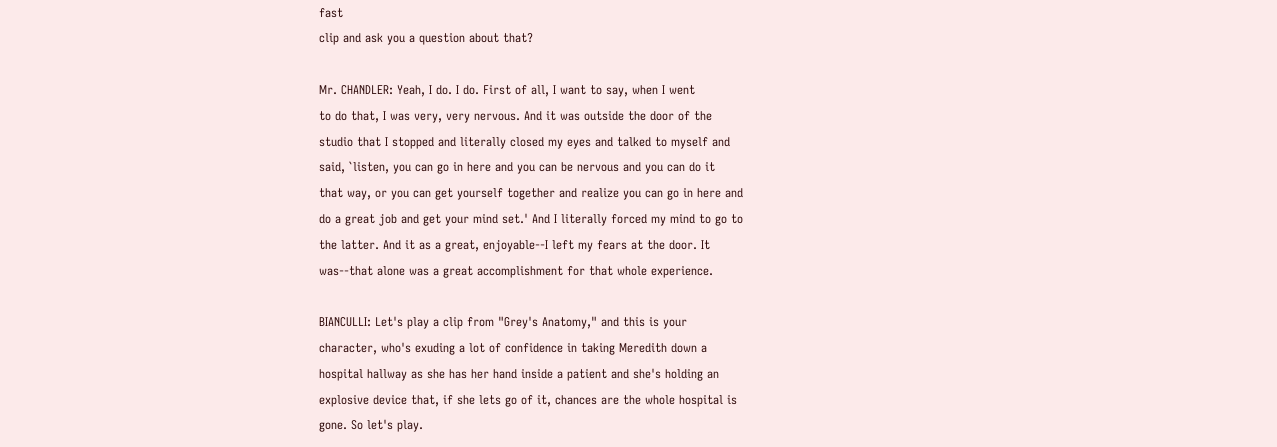fast
clip and ask you a question about that?

Mr. CHANDLER: Yeah, I do. I do. First of all, I want to say, when I went
to do that, I was very, very nervous. And it was outside the door of the
studio that I stopped and literally closed my eyes and talked to myself and
said, `listen, you can go in here and you can be nervous and you can do it
that way, or you can get yourself together and realize you can go in here and
do a great job and get your mind set.' And I literally forced my mind to go to
the latter. And it as a great, enjoyable--I left my fears at the door. It
was--that alone was a great accomplishment for that whole experience.

BIANCULLI: Let's play a clip from "Grey's Anatomy," and this is your
character, who's exuding a lot of confidence in taking Meredith down a
hospital hallway as she has her hand inside a patient and she's holding an
explosive device that, if she lets go of it, chances are the whole hospital is
gone. So let's play.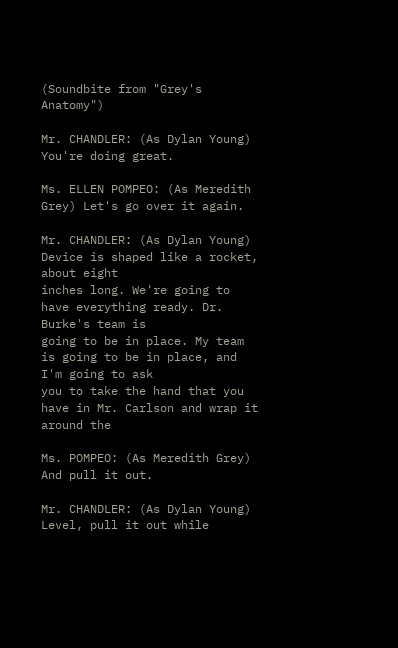(Soundbite from "Grey's Anatomy")

Mr. CHANDLER: (As Dylan Young) You're doing great.

Ms. ELLEN POMPEO: (As Meredith Grey) Let's go over it again.

Mr. CHANDLER: (As Dylan Young) Device is shaped like a rocket, about eight
inches long. We're going to have everything ready. Dr. Burke's team is
going to be in place. My team is going to be in place, and I'm going to ask
you to take the hand that you have in Mr. Carlson and wrap it around the

Ms. POMPEO: (As Meredith Grey) And pull it out.

Mr. CHANDLER: (As Dylan Young) Level, pull it out while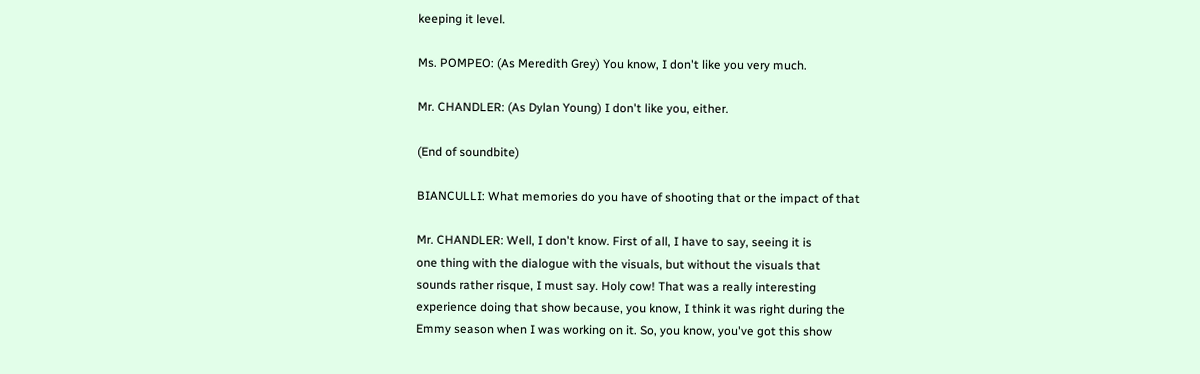keeping it level.

Ms. POMPEO: (As Meredith Grey) You know, I don't like you very much.

Mr. CHANDLER: (As Dylan Young) I don't like you, either.

(End of soundbite)

BIANCULLI: What memories do you have of shooting that or the impact of that

Mr. CHANDLER: Well, I don't know. First of all, I have to say, seeing it is
one thing with the dialogue with the visuals, but without the visuals that
sounds rather risque, I must say. Holy cow! That was a really interesting
experience doing that show because, you know, I think it was right during the
Emmy season when I was working on it. So, you know, you've got this show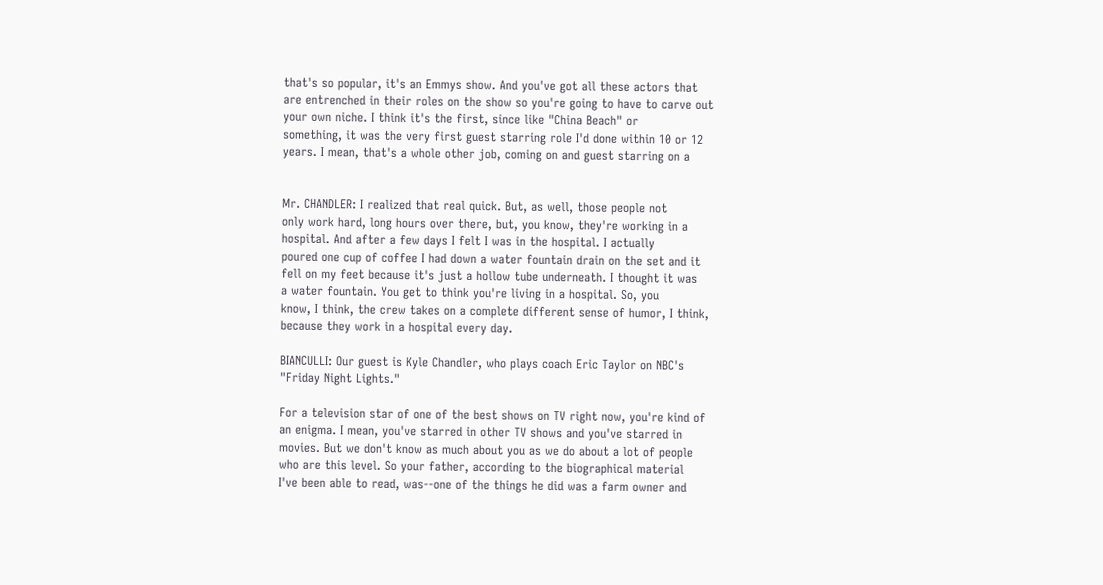that's so popular, it's an Emmys show. And you've got all these actors that
are entrenched in their roles on the show so you're going to have to carve out
your own niche. I think it's the first, since like "China Beach" or
something, it was the very first guest starring role I'd done within 10 or 12
years. I mean, that's a whole other job, coming on and guest starring on a


Mr. CHANDLER: I realized that real quick. But, as well, those people not
only work hard, long hours over there, but, you know, they're working in a
hospital. And after a few days I felt I was in the hospital. I actually
poured one cup of coffee I had down a water fountain drain on the set and it
fell on my feet because it's just a hollow tube underneath. I thought it was
a water fountain. You get to think you're living in a hospital. So, you
know, I think, the crew takes on a complete different sense of humor, I think,
because they work in a hospital every day.

BIANCULLI: Our guest is Kyle Chandler, who plays coach Eric Taylor on NBC's
"Friday Night Lights."

For a television star of one of the best shows on TV right now, you're kind of
an enigma. I mean, you've starred in other TV shows and you've starred in
movies. But we don't know as much about you as we do about a lot of people
who are this level. So your father, according to the biographical material
I've been able to read, was--one of the things he did was a farm owner and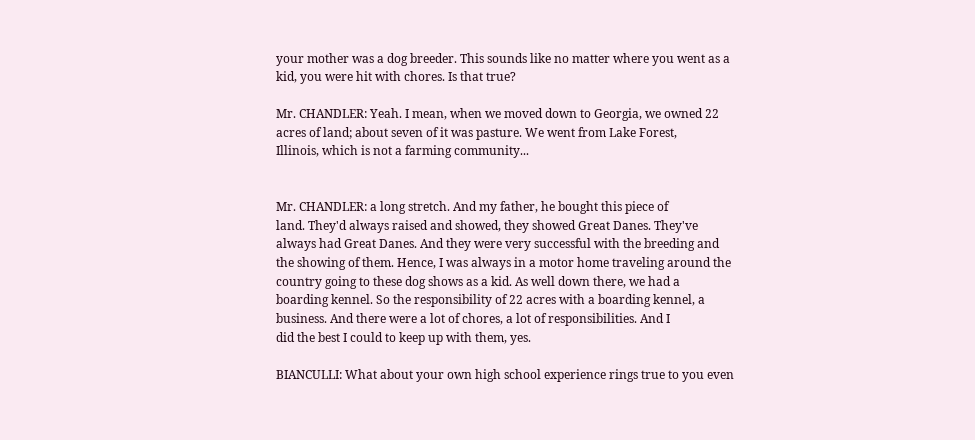your mother was a dog breeder. This sounds like no matter where you went as a
kid, you were hit with chores. Is that true?

Mr. CHANDLER: Yeah. I mean, when we moved down to Georgia, we owned 22
acres of land; about seven of it was pasture. We went from Lake Forest,
Illinois, which is not a farming community...


Mr. CHANDLER: a long stretch. And my father, he bought this piece of
land. They'd always raised and showed, they showed Great Danes. They've
always had Great Danes. And they were very successful with the breeding and
the showing of them. Hence, I was always in a motor home traveling around the
country going to these dog shows as a kid. As well down there, we had a
boarding kennel. So the responsibility of 22 acres with a boarding kennel, a
business. And there were a lot of chores, a lot of responsibilities. And I
did the best I could to keep up with them, yes.

BIANCULLI: What about your own high school experience rings true to you even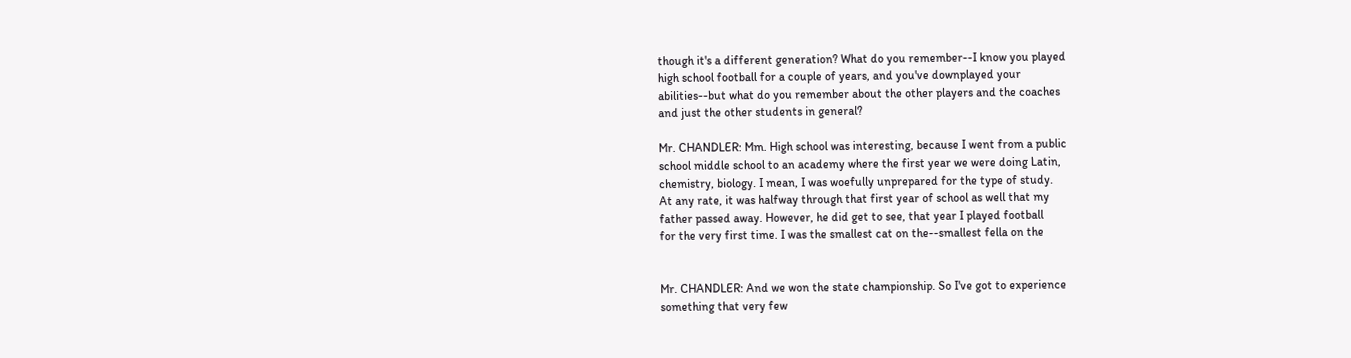though it's a different generation? What do you remember--I know you played
high school football for a couple of years, and you've downplayed your
abilities--but what do you remember about the other players and the coaches
and just the other students in general?

Mr. CHANDLER: Mm. High school was interesting, because I went from a public
school middle school to an academy where the first year we were doing Latin,
chemistry, biology. I mean, I was woefully unprepared for the type of study.
At any rate, it was halfway through that first year of school as well that my
father passed away. However, he did get to see, that year I played football
for the very first time. I was the smallest cat on the--smallest fella on the


Mr. CHANDLER: And we won the state championship. So I've got to experience
something that very few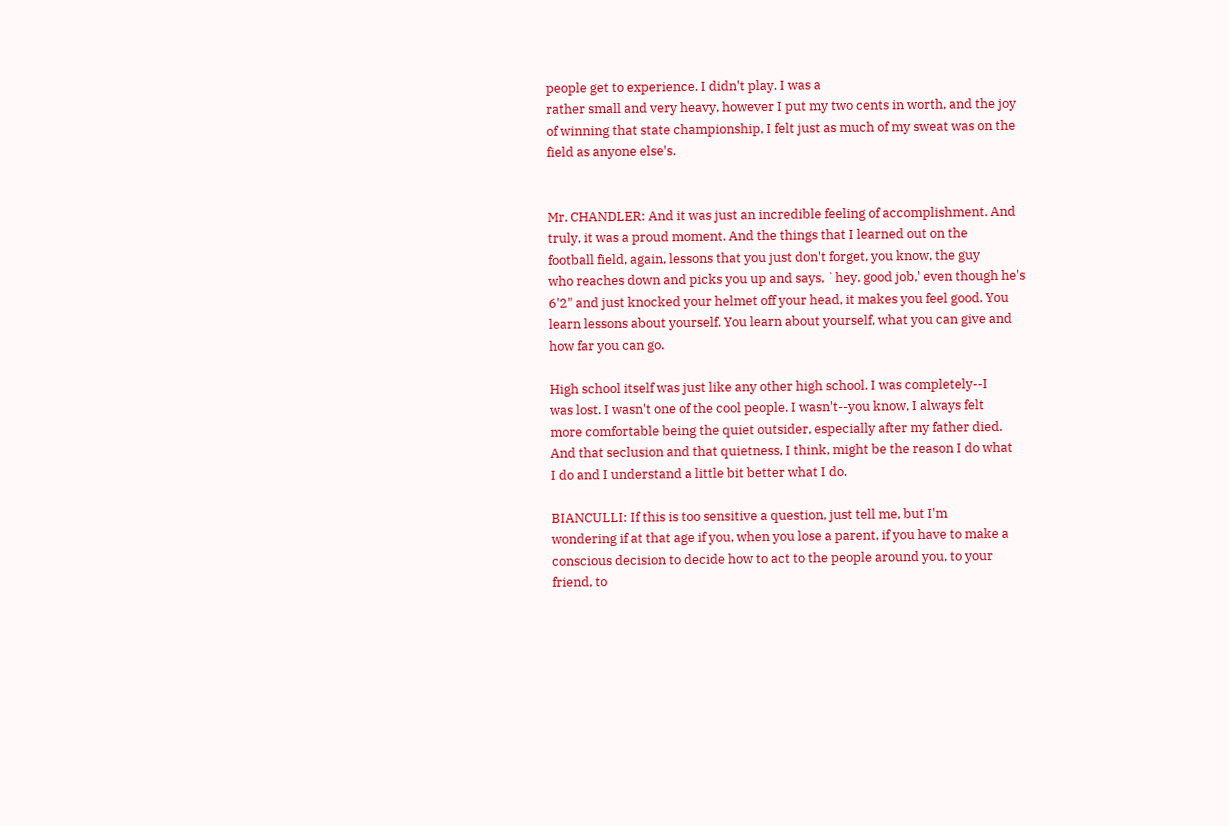people get to experience. I didn't play. I was a
rather small and very heavy, however I put my two cents in worth, and the joy
of winning that state championship, I felt just as much of my sweat was on the
field as anyone else's.


Mr. CHANDLER: And it was just an incredible feeling of accomplishment. And
truly, it was a proud moment. And the things that I learned out on the
football field, again, lessons that you just don't forget, you know, the guy
who reaches down and picks you up and says, `hey, good job,' even though he's
6'2" and just knocked your helmet off your head, it makes you feel good. You
learn lessons about yourself. You learn about yourself, what you can give and
how far you can go.

High school itself was just like any other high school. I was completely--I
was lost. I wasn't one of the cool people. I wasn't--you know, I always felt
more comfortable being the quiet outsider, especially after my father died.
And that seclusion and that quietness, I think, might be the reason I do what
I do and I understand a little bit better what I do.

BIANCULLI: If this is too sensitive a question, just tell me, but I'm
wondering if at that age if you, when you lose a parent, if you have to make a
conscious decision to decide how to act to the people around you, to your
friend, to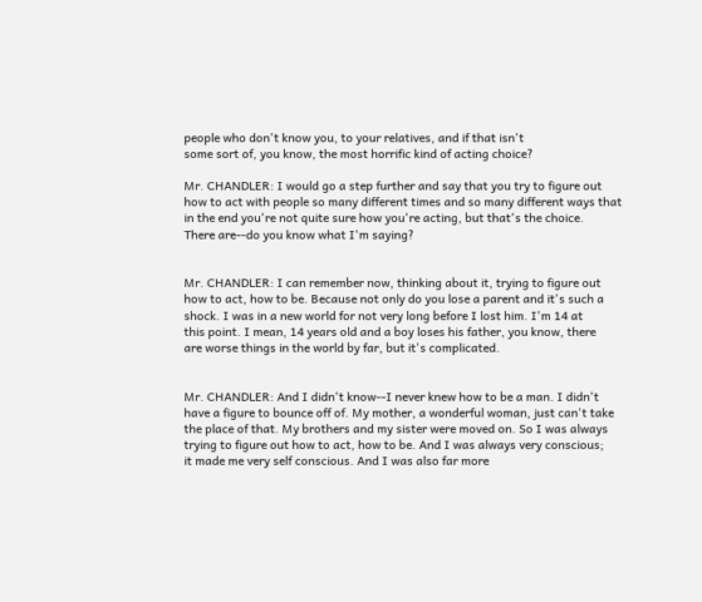people who don't know you, to your relatives, and if that isn't
some sort of, you know, the most horrific kind of acting choice?

Mr. CHANDLER: I would go a step further and say that you try to figure out
how to act with people so many different times and so many different ways that
in the end you're not quite sure how you're acting, but that's the choice.
There are--do you know what I'm saying?


Mr. CHANDLER: I can remember now, thinking about it, trying to figure out
how to act, how to be. Because not only do you lose a parent and it's such a
shock. I was in a new world for not very long before I lost him. I'm 14 at
this point. I mean, 14 years old and a boy loses his father, you know, there
are worse things in the world by far, but it's complicated.


Mr. CHANDLER: And I didn't know--I never knew how to be a man. I didn't
have a figure to bounce off of. My mother, a wonderful woman, just can't take
the place of that. My brothers and my sister were moved on. So I was always
trying to figure out how to act, how to be. And I was always very conscious;
it made me very self conscious. And I was also far more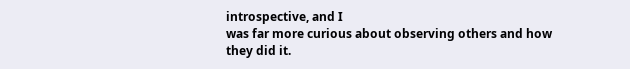introspective, and I
was far more curious about observing others and how they did it.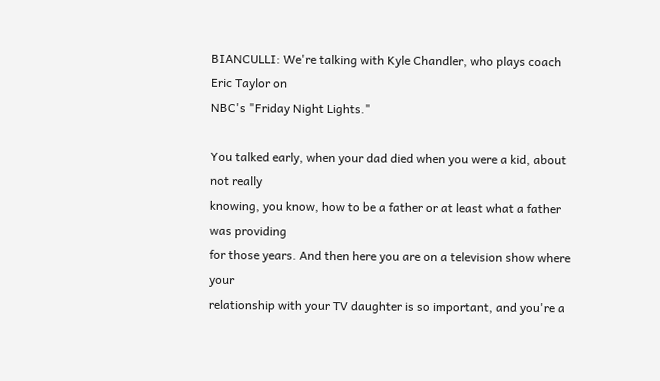BIANCULLI: We're talking with Kyle Chandler, who plays coach Eric Taylor on
NBC's "Friday Night Lights."

You talked early, when your dad died when you were a kid, about not really
knowing, you know, how to be a father or at least what a father was providing
for those years. And then here you are on a television show where your
relationship with your TV daughter is so important, and you're a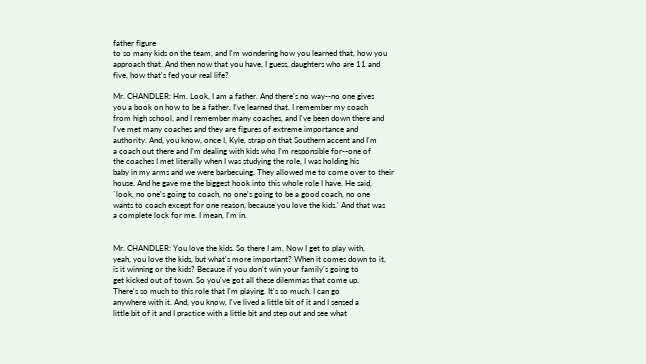father figure
to so many kids on the team, and I'm wondering how you learned that, how you
approach that. And then now that you have, I guess, daughters who are 11 and
five, how that's fed your real life?

Mr. CHANDLER: Hm. Look, I am a father. And there's no way--no one gives
you a book on how to be a father. I've learned that. I remember my coach
from high school, and I remember many coaches, and I've been down there and
I've met many coaches and they are figures of extreme importance and
authority. And, you know, once I, Kyle, strap on that Southern accent and I'm
a coach out there and I'm dealing with kids who I'm responsible for--one of
the coaches I met literally when I was studying the role, I was holding his
baby in my arms and we were barbecuing. They allowed me to come over to their
house. And he gave me the biggest hook into this whole role I have. He said,
`look, no one's going to coach, no one's going to be a good coach, no one
wants to coach except for one reason, because you love the kids.' And that was
a complete lock for me. I mean, I'm in.


Mr. CHANDLER: You love the kids. So there I am. Now I get to play with,
yeah, you love the kids, but what's more important? When it comes down to it,
is it winning or the kids? Because if you don't win your family's going to
get kicked out of town. So you've got all these dilemmas that come up.
There's so much to this role that I'm playing. It's so much. I can go
anywhere with it. And, you know, I've lived a little bit of it and I sensed a
little bit of it and I practice with a little bit and step out and see what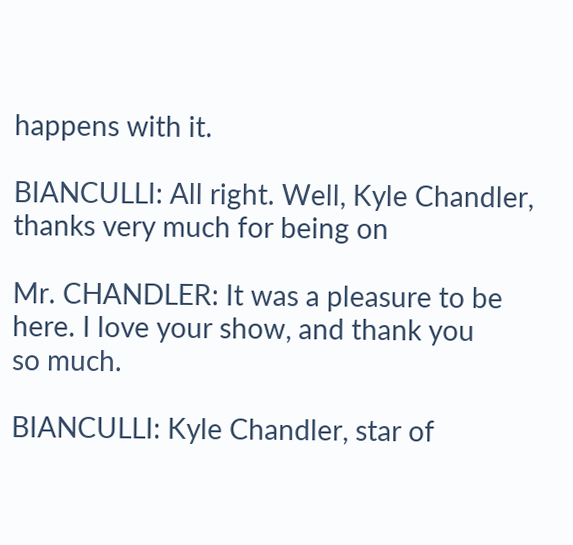happens with it.

BIANCULLI: All right. Well, Kyle Chandler, thanks very much for being on

Mr. CHANDLER: It was a pleasure to be here. I love your show, and thank you
so much.

BIANCULLI: Kyle Chandler, star of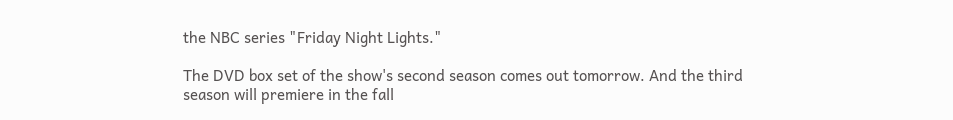the NBC series "Friday Night Lights."

The DVD box set of the show's second season comes out tomorrow. And the third
season will premiere in the fall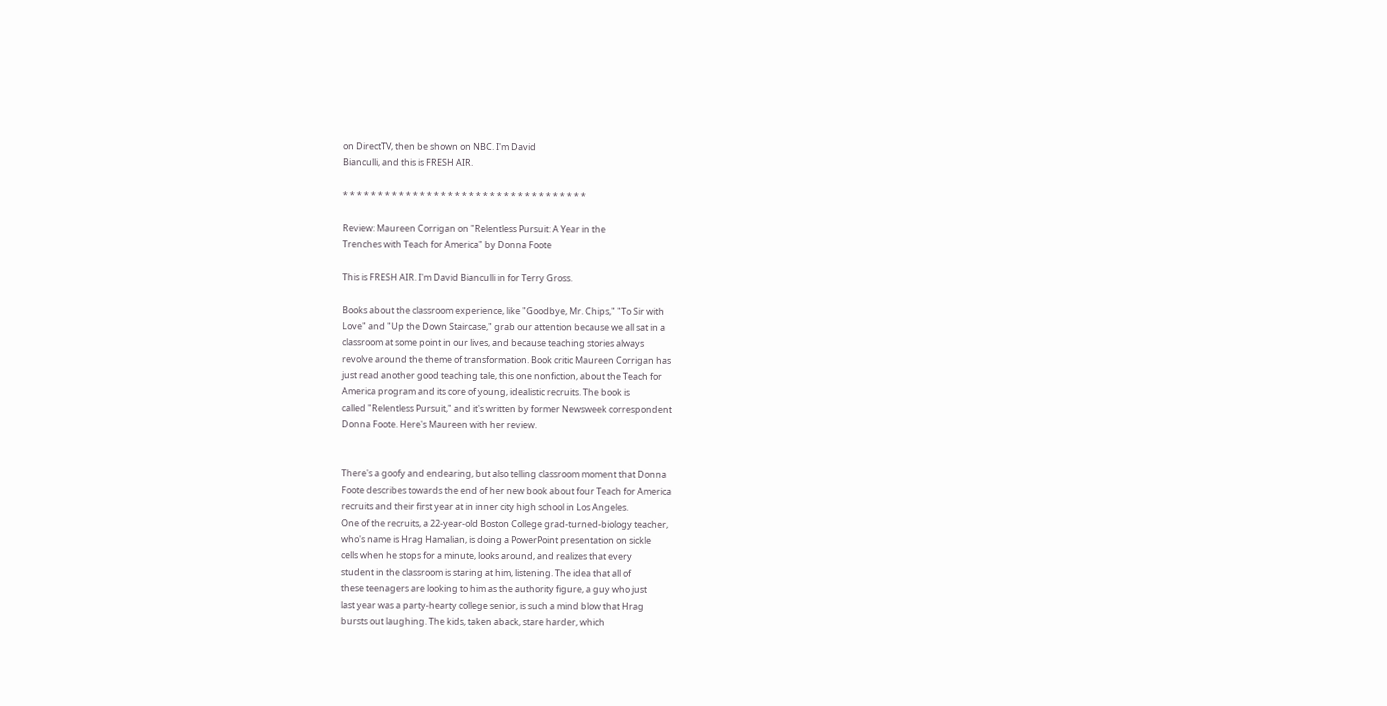on DirectTV, then be shown on NBC. I'm David
Bianculli, and this is FRESH AIR.

* * * * * * * * * * * * * * * * * * * * * * * * * * * * * * * * * * *

Review: Maureen Corrigan on "Relentless Pursuit: A Year in the
Trenches with Teach for America" by Donna Foote

This is FRESH AIR. I'm David Bianculli in for Terry Gross.

Books about the classroom experience, like "Goodbye, Mr. Chips," "To Sir with
Love" and "Up the Down Staircase," grab our attention because we all sat in a
classroom at some point in our lives, and because teaching stories always
revolve around the theme of transformation. Book critic Maureen Corrigan has
just read another good teaching tale, this one nonfiction, about the Teach for
America program and its core of young, idealistic recruits. The book is
called "Relentless Pursuit," and it's written by former Newsweek correspondent
Donna Foote. Here's Maureen with her review.


There's a goofy and endearing, but also telling classroom moment that Donna
Foote describes towards the end of her new book about four Teach for America
recruits and their first year at in inner city high school in Los Angeles.
One of the recruits, a 22-year-old Boston College grad-turned-biology teacher,
who's name is Hrag Hamalian, is doing a PowerPoint presentation on sickle
cells when he stops for a minute, looks around, and realizes that every
student in the classroom is staring at him, listening. The idea that all of
these teenagers are looking to him as the authority figure, a guy who just
last year was a party-hearty college senior, is such a mind blow that Hrag
bursts out laughing. The kids, taken aback, stare harder, which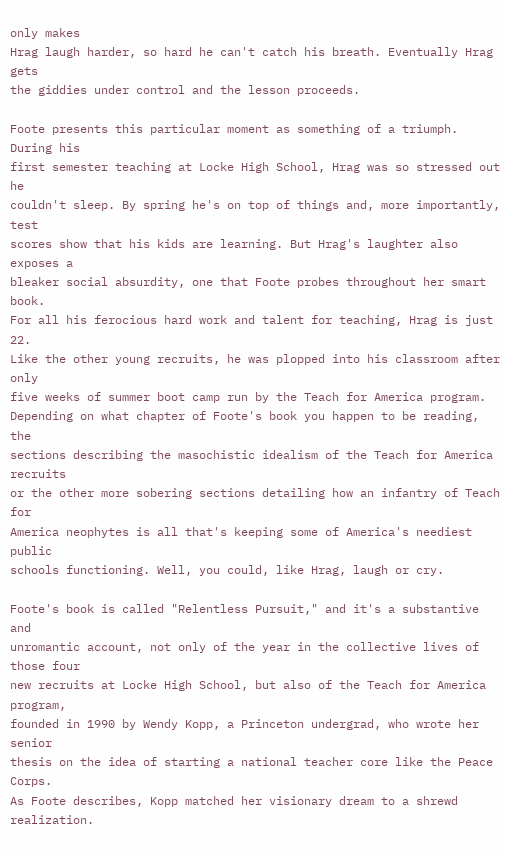only makes
Hrag laugh harder, so hard he can't catch his breath. Eventually Hrag gets
the giddies under control and the lesson proceeds.

Foote presents this particular moment as something of a triumph. During his
first semester teaching at Locke High School, Hrag was so stressed out he
couldn't sleep. By spring he's on top of things and, more importantly, test
scores show that his kids are learning. But Hrag's laughter also exposes a
bleaker social absurdity, one that Foote probes throughout her smart book.
For all his ferocious hard work and talent for teaching, Hrag is just 22.
Like the other young recruits, he was plopped into his classroom after only
five weeks of summer boot camp run by the Teach for America program.
Depending on what chapter of Foote's book you happen to be reading, the
sections describing the masochistic idealism of the Teach for America recruits
or the other more sobering sections detailing how an infantry of Teach for
America neophytes is all that's keeping some of America's neediest public
schools functioning. Well, you could, like Hrag, laugh or cry.

Foote's book is called "Relentless Pursuit," and it's a substantive and
unromantic account, not only of the year in the collective lives of those four
new recruits at Locke High School, but also of the Teach for America program,
founded in 1990 by Wendy Kopp, a Princeton undergrad, who wrote her senior
thesis on the idea of starting a national teacher core like the Peace Corps.
As Foote describes, Kopp matched her visionary dream to a shrewd realization.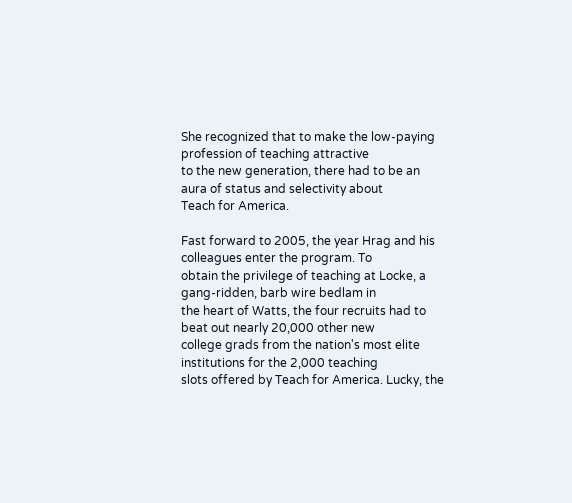She recognized that to make the low-paying profession of teaching attractive
to the new generation, there had to be an aura of status and selectivity about
Teach for America.

Fast forward to 2005, the year Hrag and his colleagues enter the program. To
obtain the privilege of teaching at Locke, a gang-ridden, barb wire bedlam in
the heart of Watts, the four recruits had to beat out nearly 20,000 other new
college grads from the nation's most elite institutions for the 2,000 teaching
slots offered by Teach for America. Lucky, the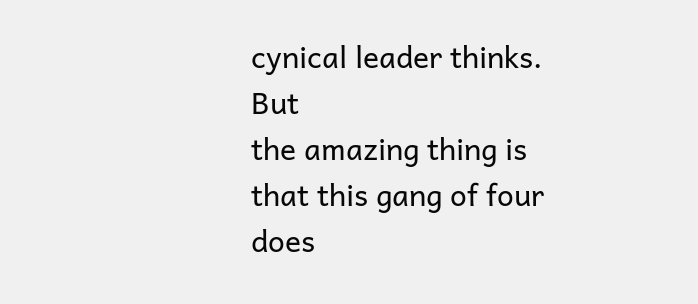cynical leader thinks. But
the amazing thing is that this gang of four does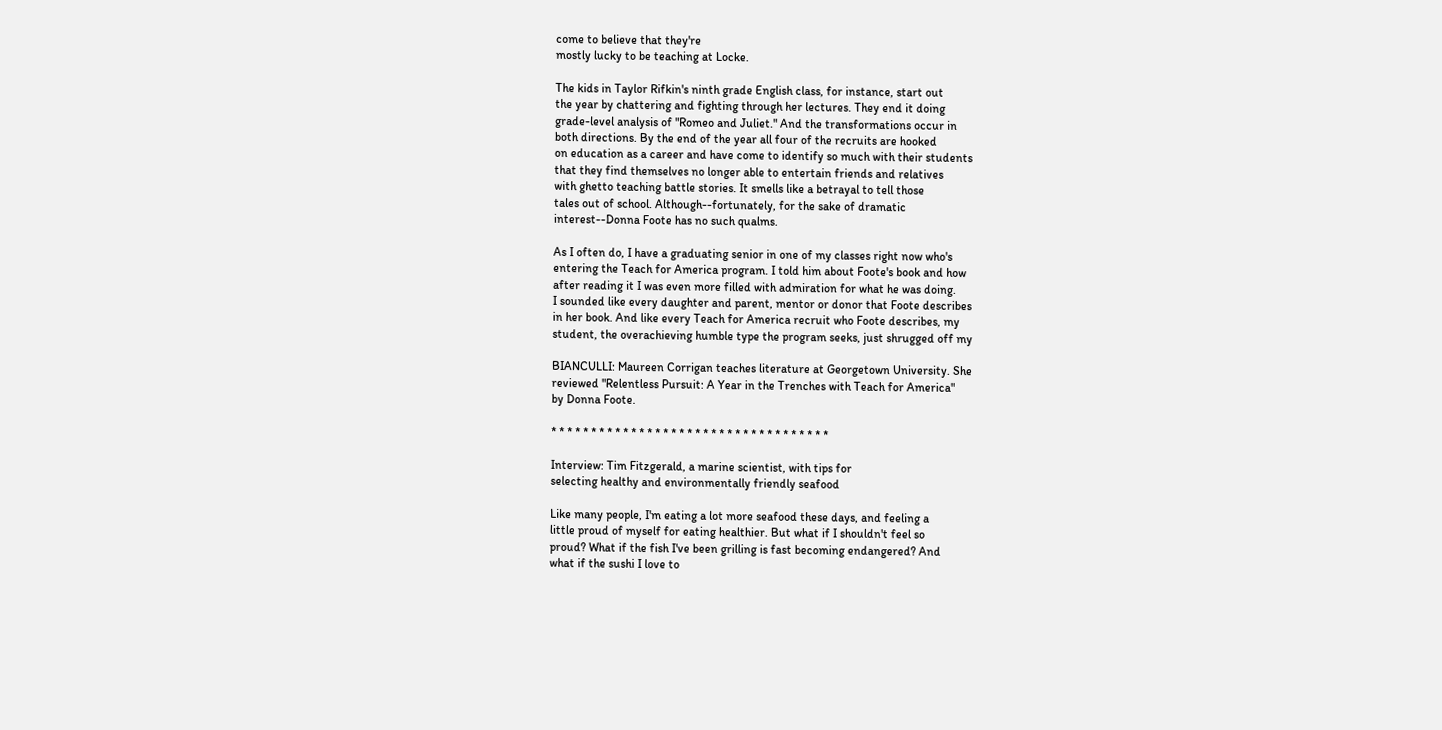come to believe that they're
mostly lucky to be teaching at Locke.

The kids in Taylor Rifkin's ninth grade English class, for instance, start out
the year by chattering and fighting through her lectures. They end it doing
grade-level analysis of "Romeo and Juliet." And the transformations occur in
both directions. By the end of the year all four of the recruits are hooked
on education as a career and have come to identify so much with their students
that they find themselves no longer able to entertain friends and relatives
with ghetto teaching battle stories. It smells like a betrayal to tell those
tales out of school. Although--fortunately, for the sake of dramatic
interest--Donna Foote has no such qualms.

As I often do, I have a graduating senior in one of my classes right now who's
entering the Teach for America program. I told him about Foote's book and how
after reading it I was even more filled with admiration for what he was doing.
I sounded like every daughter and parent, mentor or donor that Foote describes
in her book. And like every Teach for America recruit who Foote describes, my
student, the overachieving humble type the program seeks, just shrugged off my

BIANCULLI: Maureen Corrigan teaches literature at Georgetown University. She
reviewed "Relentless Pursuit: A Year in the Trenches with Teach for America"
by Donna Foote.

* * * * * * * * * * * * * * * * * * * * * * * * * * * * * * * * * * *

Interview: Tim Fitzgerald, a marine scientist, with tips for
selecting healthy and environmentally friendly seafood

Like many people, I'm eating a lot more seafood these days, and feeling a
little proud of myself for eating healthier. But what if I shouldn't feel so
proud? What if the fish I've been grilling is fast becoming endangered? And
what if the sushi I love to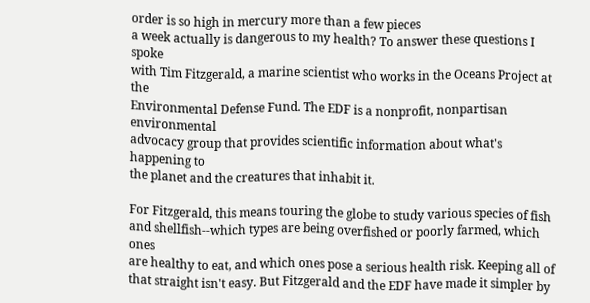order is so high in mercury more than a few pieces
a week actually is dangerous to my health? To answer these questions I spoke
with Tim Fitzgerald, a marine scientist who works in the Oceans Project at the
Environmental Defense Fund. The EDF is a nonprofit, nonpartisan environmental
advocacy group that provides scientific information about what's happening to
the planet and the creatures that inhabit it.

For Fitzgerald, this means touring the globe to study various species of fish
and shellfish--which types are being overfished or poorly farmed, which ones
are healthy to eat, and which ones pose a serious health risk. Keeping all of
that straight isn't easy. But Fitzgerald and the EDF have made it simpler by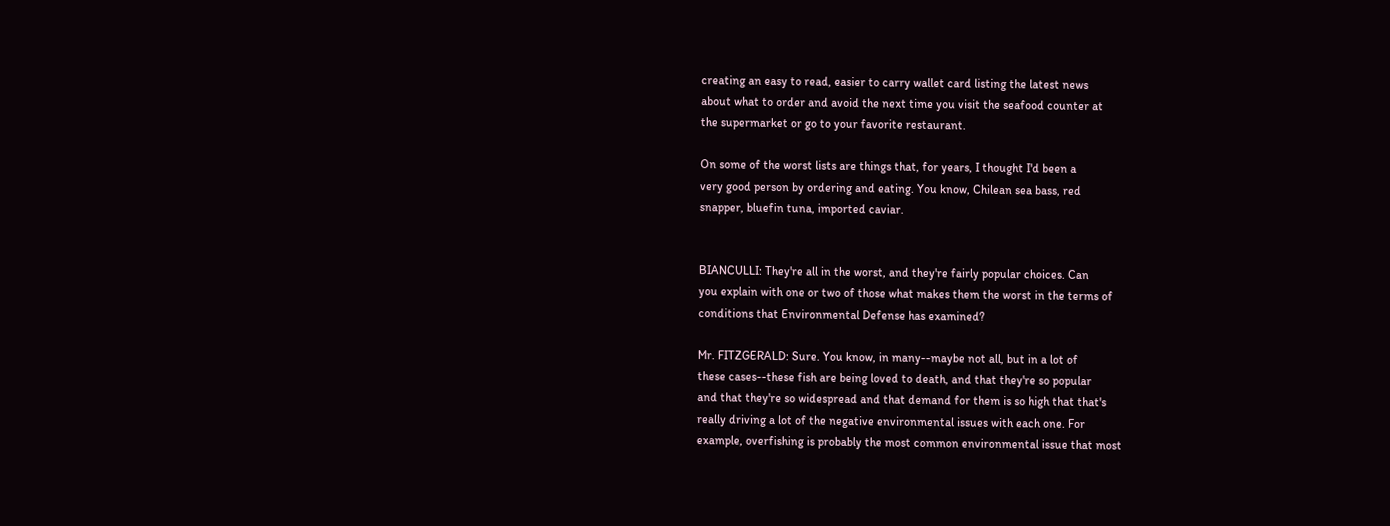creating an easy to read, easier to carry wallet card listing the latest news
about what to order and avoid the next time you visit the seafood counter at
the supermarket or go to your favorite restaurant.

On some of the worst lists are things that, for years, I thought I'd been a
very good person by ordering and eating. You know, Chilean sea bass, red
snapper, bluefin tuna, imported caviar.


BIANCULLI: They're all in the worst, and they're fairly popular choices. Can
you explain with one or two of those what makes them the worst in the terms of
conditions that Environmental Defense has examined?

Mr. FITZGERALD: Sure. You know, in many--maybe not all, but in a lot of
these cases--these fish are being loved to death, and that they're so popular
and that they're so widespread and that demand for them is so high that that's
really driving a lot of the negative environmental issues with each one. For
example, overfishing is probably the most common environmental issue that most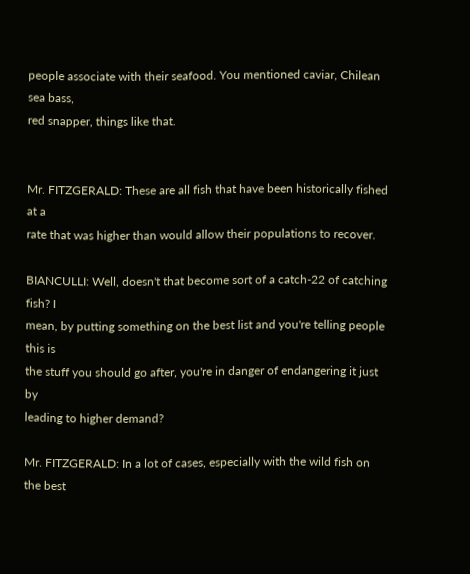people associate with their seafood. You mentioned caviar, Chilean sea bass,
red snapper, things like that.


Mr. FITZGERALD: These are all fish that have been historically fished at a
rate that was higher than would allow their populations to recover.

BIANCULLI: Well, doesn't that become sort of a catch-22 of catching fish? I
mean, by putting something on the best list and you're telling people this is
the stuff you should go after, you're in danger of endangering it just by
leading to higher demand?

Mr. FITZGERALD: In a lot of cases, especially with the wild fish on the best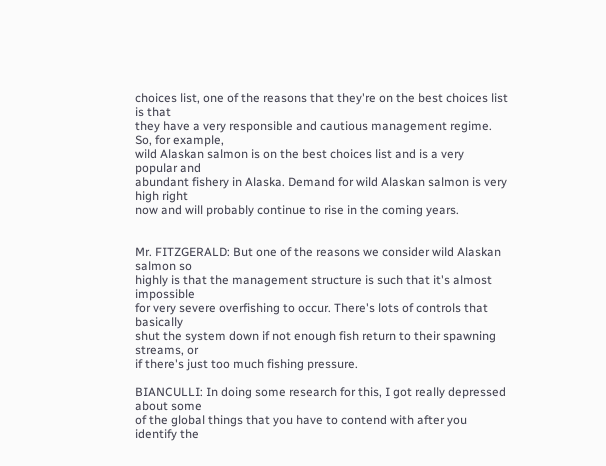choices list, one of the reasons that they're on the best choices list is that
they have a very responsible and cautious management regime. So, for example,
wild Alaskan salmon is on the best choices list and is a very popular and
abundant fishery in Alaska. Demand for wild Alaskan salmon is very high right
now and will probably continue to rise in the coming years.


Mr. FITZGERALD: But one of the reasons we consider wild Alaskan salmon so
highly is that the management structure is such that it's almost impossible
for very severe overfishing to occur. There's lots of controls that basically
shut the system down if not enough fish return to their spawning streams, or
if there's just too much fishing pressure.

BIANCULLI: In doing some research for this, I got really depressed about some
of the global things that you have to contend with after you identify the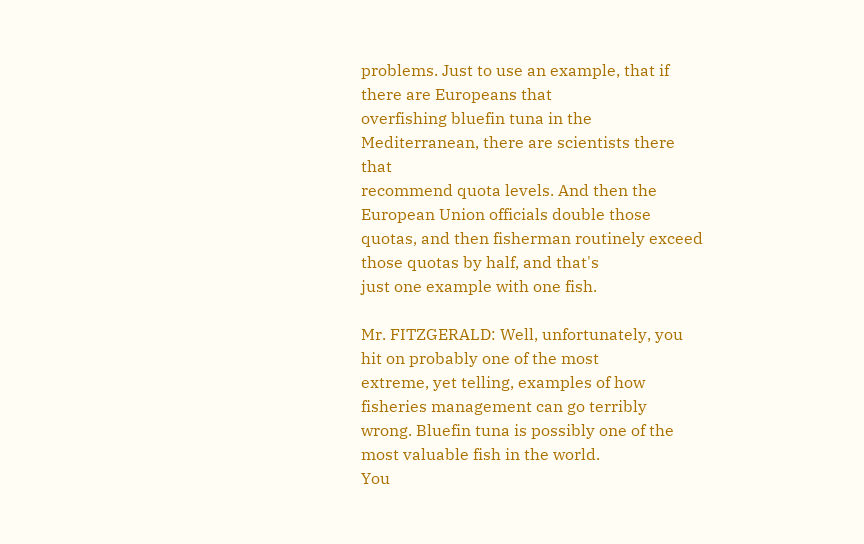problems. Just to use an example, that if there are Europeans that
overfishing bluefin tuna in the Mediterranean, there are scientists there that
recommend quota levels. And then the European Union officials double those
quotas, and then fisherman routinely exceed those quotas by half, and that's
just one example with one fish.

Mr. FITZGERALD: Well, unfortunately, you hit on probably one of the most
extreme, yet telling, examples of how fisheries management can go terribly
wrong. Bluefin tuna is possibly one of the most valuable fish in the world.
You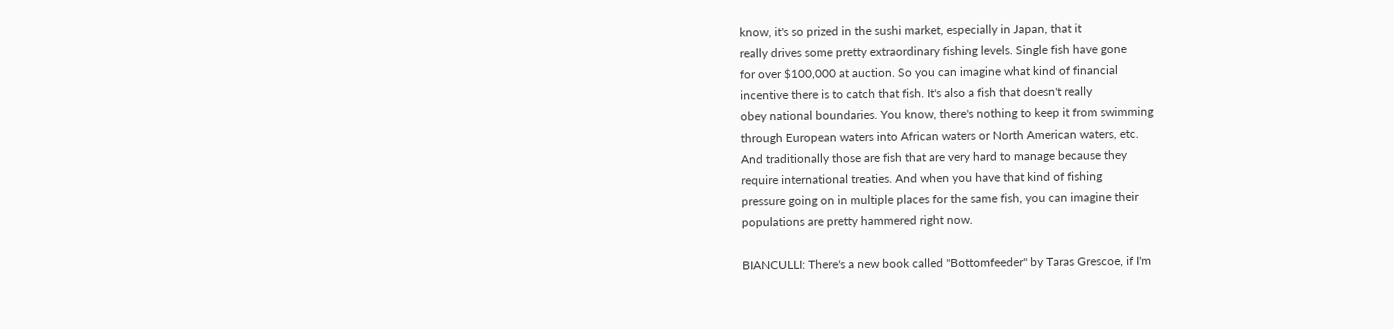know, it's so prized in the sushi market, especially in Japan, that it
really drives some pretty extraordinary fishing levels. Single fish have gone
for over $100,000 at auction. So you can imagine what kind of financial
incentive there is to catch that fish. It's also a fish that doesn't really
obey national boundaries. You know, there's nothing to keep it from swimming
through European waters into African waters or North American waters, etc.
And traditionally those are fish that are very hard to manage because they
require international treaties. And when you have that kind of fishing
pressure going on in multiple places for the same fish, you can imagine their
populations are pretty hammered right now.

BIANCULLI: There's a new book called "Bottomfeeder" by Taras Grescoe, if I'm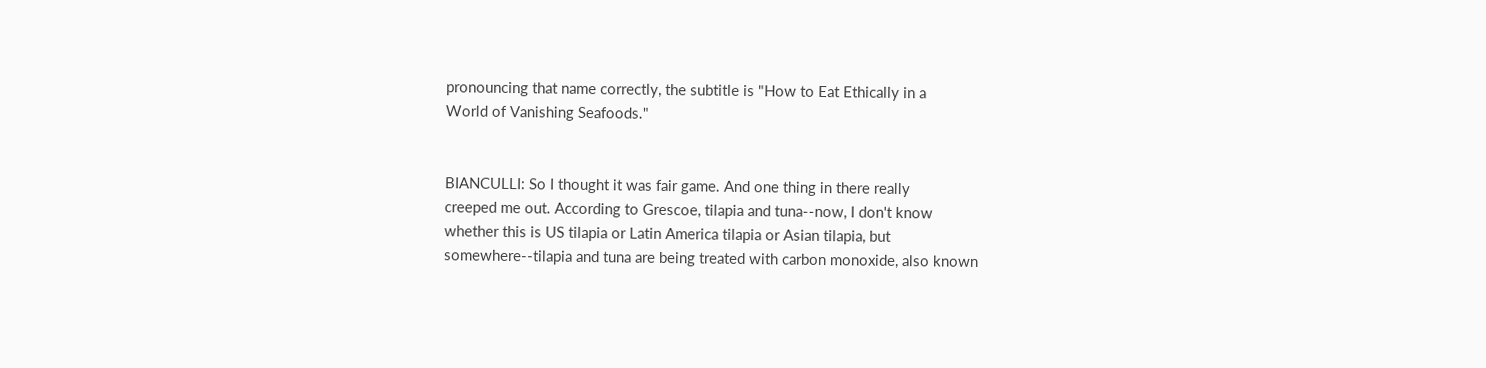pronouncing that name correctly, the subtitle is "How to Eat Ethically in a
World of Vanishing Seafoods."


BIANCULLI: So I thought it was fair game. And one thing in there really
creeped me out. According to Grescoe, tilapia and tuna--now, I don't know
whether this is US tilapia or Latin America tilapia or Asian tilapia, but
somewhere--tilapia and tuna are being treated with carbon monoxide, also known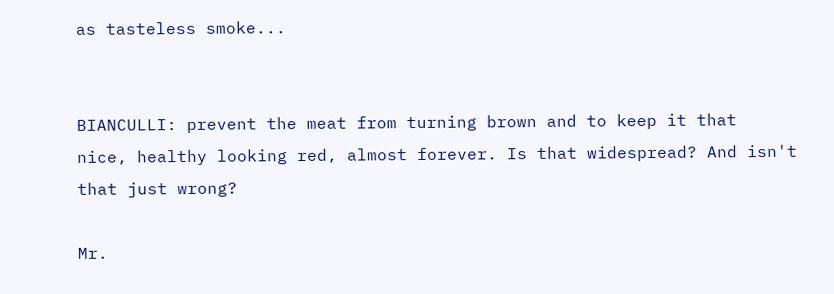as tasteless smoke...


BIANCULLI: prevent the meat from turning brown and to keep it that
nice, healthy looking red, almost forever. Is that widespread? And isn't
that just wrong?

Mr.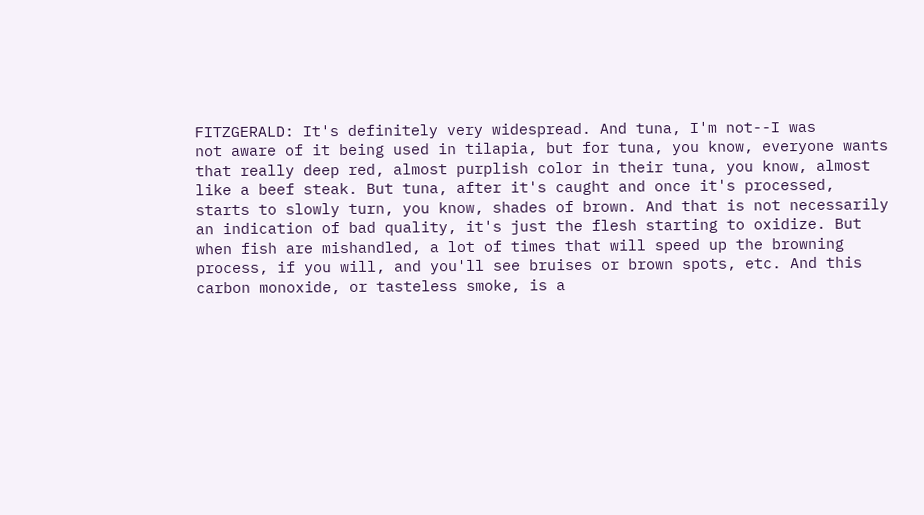FITZGERALD: It's definitely very widespread. And tuna, I'm not--I was
not aware of it being used in tilapia, but for tuna, you know, everyone wants
that really deep red, almost purplish color in their tuna, you know, almost
like a beef steak. But tuna, after it's caught and once it's processed,
starts to slowly turn, you know, shades of brown. And that is not necessarily
an indication of bad quality, it's just the flesh starting to oxidize. But
when fish are mishandled, a lot of times that will speed up the browning
process, if you will, and you'll see bruises or brown spots, etc. And this
carbon monoxide, or tasteless smoke, is a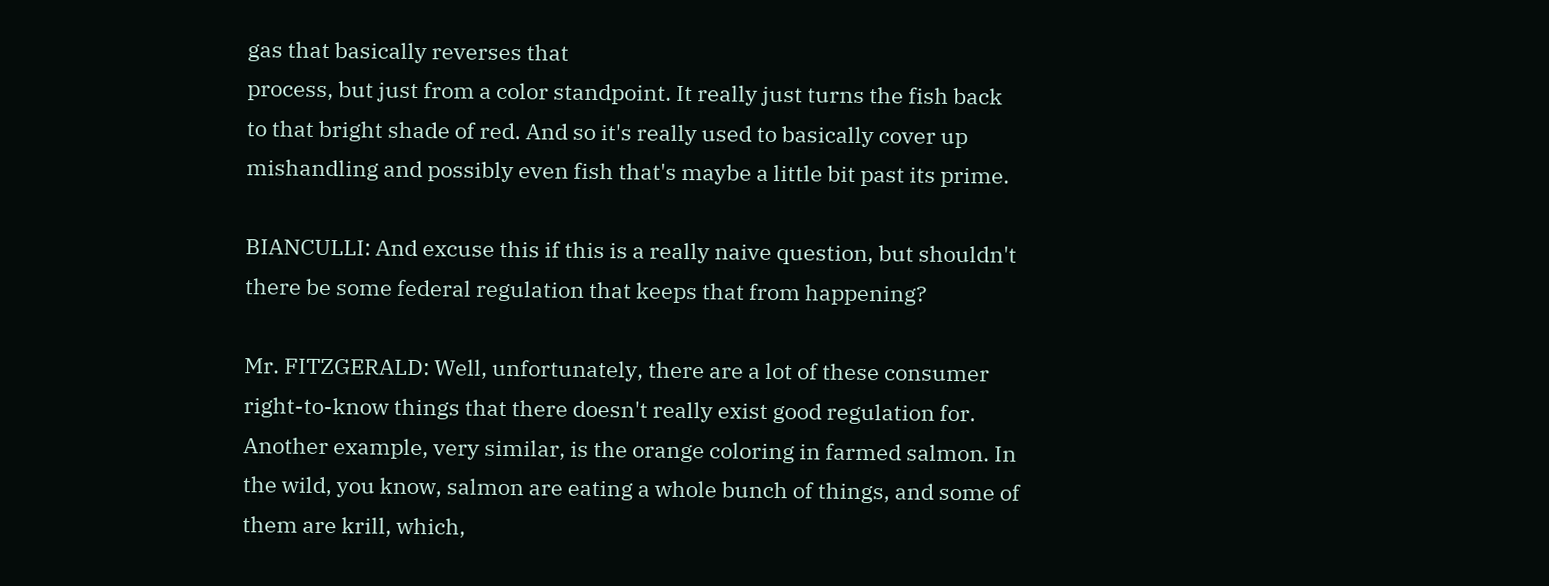gas that basically reverses that
process, but just from a color standpoint. It really just turns the fish back
to that bright shade of red. And so it's really used to basically cover up
mishandling and possibly even fish that's maybe a little bit past its prime.

BIANCULLI: And excuse this if this is a really naive question, but shouldn't
there be some federal regulation that keeps that from happening?

Mr. FITZGERALD: Well, unfortunately, there are a lot of these consumer
right-to-know things that there doesn't really exist good regulation for.
Another example, very similar, is the orange coloring in farmed salmon. In
the wild, you know, salmon are eating a whole bunch of things, and some of
them are krill, which,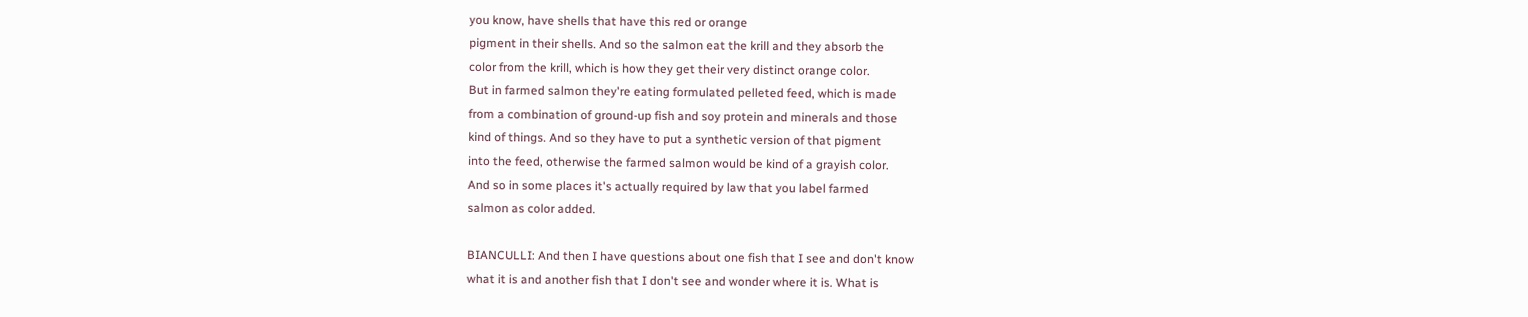you know, have shells that have this red or orange
pigment in their shells. And so the salmon eat the krill and they absorb the
color from the krill, which is how they get their very distinct orange color.
But in farmed salmon they're eating formulated pelleted feed, which is made
from a combination of ground-up fish and soy protein and minerals and those
kind of things. And so they have to put a synthetic version of that pigment
into the feed, otherwise the farmed salmon would be kind of a grayish color.
And so in some places it's actually required by law that you label farmed
salmon as color added.

BIANCULLI: And then I have questions about one fish that I see and don't know
what it is and another fish that I don't see and wonder where it is. What is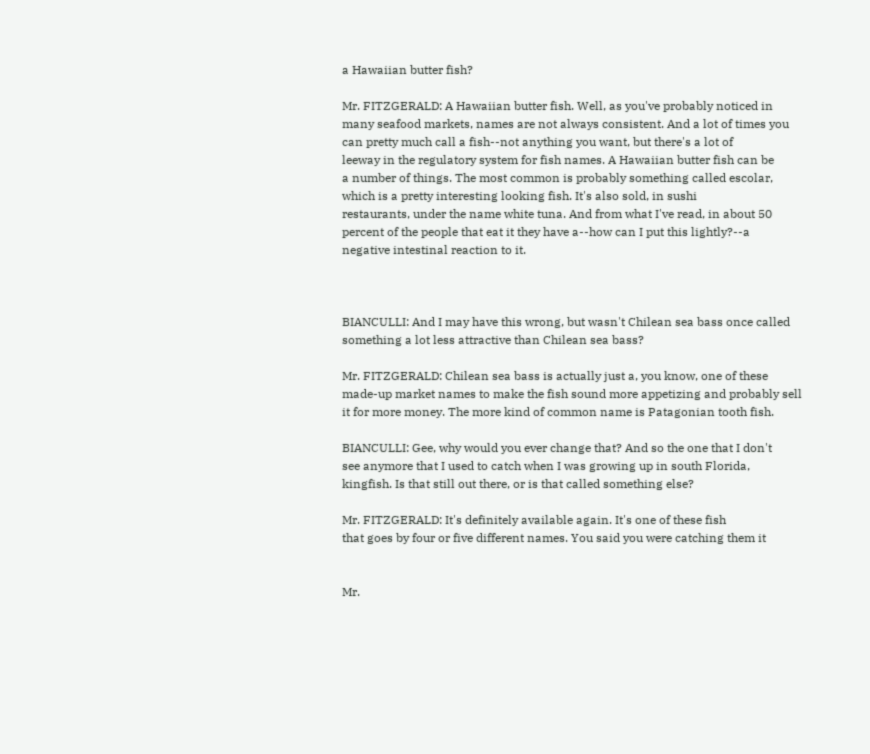a Hawaiian butter fish?

Mr. FITZGERALD: A Hawaiian butter fish. Well, as you've probably noticed in
many seafood markets, names are not always consistent. And a lot of times you
can pretty much call a fish--not anything you want, but there's a lot of
leeway in the regulatory system for fish names. A Hawaiian butter fish can be
a number of things. The most common is probably something called escolar,
which is a pretty interesting looking fish. It's also sold, in sushi
restaurants, under the name white tuna. And from what I've read, in about 50
percent of the people that eat it they have a--how can I put this lightly?--a
negative intestinal reaction to it.



BIANCULLI: And I may have this wrong, but wasn't Chilean sea bass once called
something a lot less attractive than Chilean sea bass?

Mr. FITZGERALD: Chilean sea bass is actually just a, you know, one of these
made-up market names to make the fish sound more appetizing and probably sell
it for more money. The more kind of common name is Patagonian tooth fish.

BIANCULLI: Gee, why would you ever change that? And so the one that I don't
see anymore that I used to catch when I was growing up in south Florida,
kingfish. Is that still out there, or is that called something else?

Mr. FITZGERALD: It's definitely available again. It's one of these fish
that goes by four or five different names. You said you were catching them it


Mr.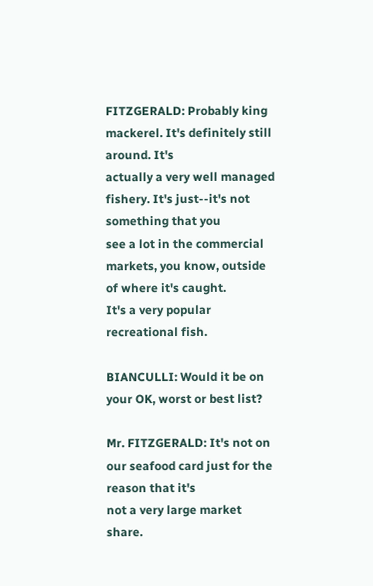FITZGERALD: Probably king mackerel. It's definitely still around. It's
actually a very well managed fishery. It's just--it's not something that you
see a lot in the commercial markets, you know, outside of where it's caught.
It's a very popular recreational fish.

BIANCULLI: Would it be on your OK, worst or best list?

Mr. FITZGERALD: It's not on our seafood card just for the reason that it's
not a very large market share.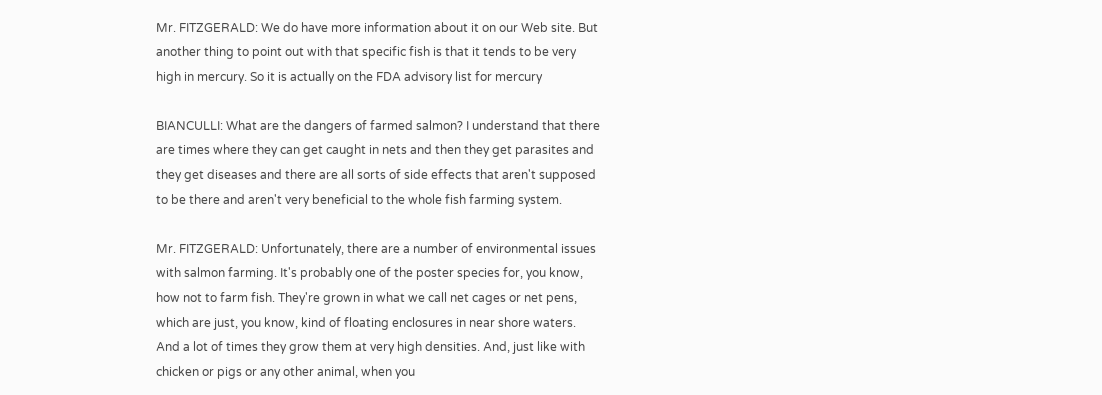Mr. FITZGERALD: We do have more information about it on our Web site. But
another thing to point out with that specific fish is that it tends to be very
high in mercury. So it is actually on the FDA advisory list for mercury

BIANCULLI: What are the dangers of farmed salmon? I understand that there
are times where they can get caught in nets and then they get parasites and
they get diseases and there are all sorts of side effects that aren't supposed
to be there and aren't very beneficial to the whole fish farming system.

Mr. FITZGERALD: Unfortunately, there are a number of environmental issues
with salmon farming. It's probably one of the poster species for, you know,
how not to farm fish. They're grown in what we call net cages or net pens,
which are just, you know, kind of floating enclosures in near shore waters.
And a lot of times they grow them at very high densities. And, just like with
chicken or pigs or any other animal, when you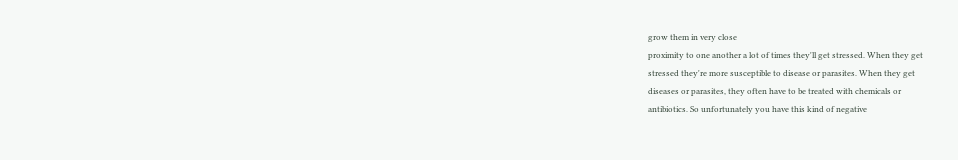grow them in very close
proximity to one another a lot of times they'll get stressed. When they get
stressed they're more susceptible to disease or parasites. When they get
diseases or parasites, they often have to be treated with chemicals or
antibiotics. So unfortunately you have this kind of negative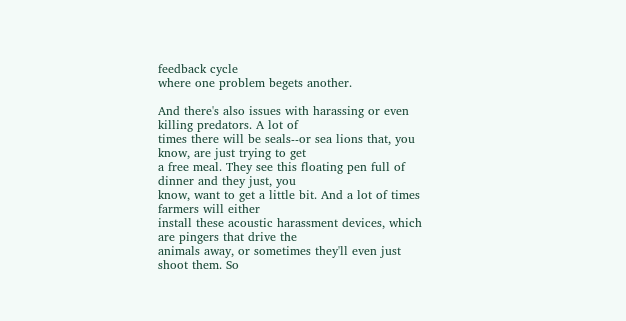feedback cycle
where one problem begets another.

And there's also issues with harassing or even killing predators. A lot of
times there will be seals--or sea lions that, you know, are just trying to get
a free meal. They see this floating pen full of dinner and they just, you
know, want to get a little bit. And a lot of times farmers will either
install these acoustic harassment devices, which are pingers that drive the
animals away, or sometimes they'll even just shoot them. So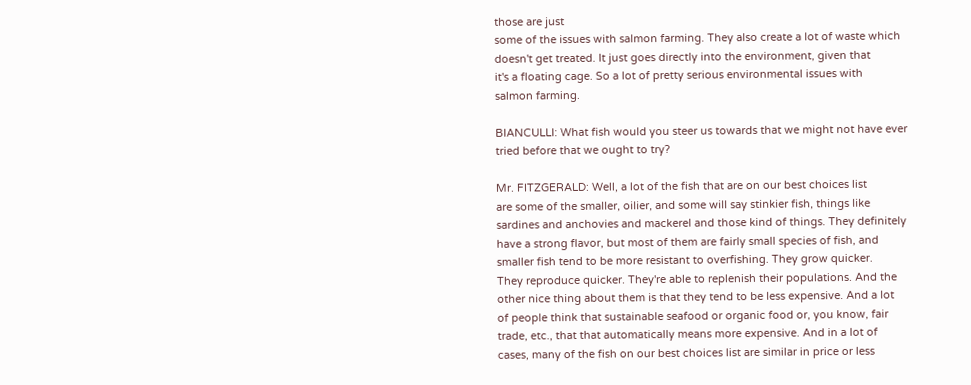those are just
some of the issues with salmon farming. They also create a lot of waste which
doesn't get treated. It just goes directly into the environment, given that
it's a floating cage. So a lot of pretty serious environmental issues with
salmon farming.

BIANCULLI: What fish would you steer us towards that we might not have ever
tried before that we ought to try?

Mr. FITZGERALD: Well, a lot of the fish that are on our best choices list
are some of the smaller, oilier, and some will say stinkier fish, things like
sardines and anchovies and mackerel and those kind of things. They definitely
have a strong flavor, but most of them are fairly small species of fish, and
smaller fish tend to be more resistant to overfishing. They grow quicker.
They reproduce quicker. They're able to replenish their populations. And the
other nice thing about them is that they tend to be less expensive. And a lot
of people think that sustainable seafood or organic food or, you know, fair
trade, etc., that that automatically means more expensive. And in a lot of
cases, many of the fish on our best choices list are similar in price or less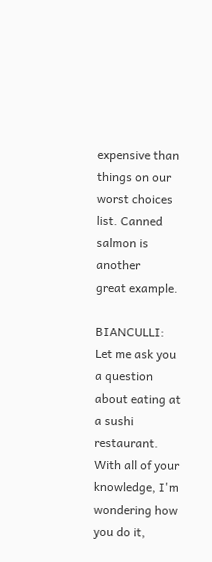expensive than things on our worst choices list. Canned salmon is another
great example.

BIANCULLI: Let me ask you a question about eating at a sushi restaurant.
With all of your knowledge, I'm wondering how you do it,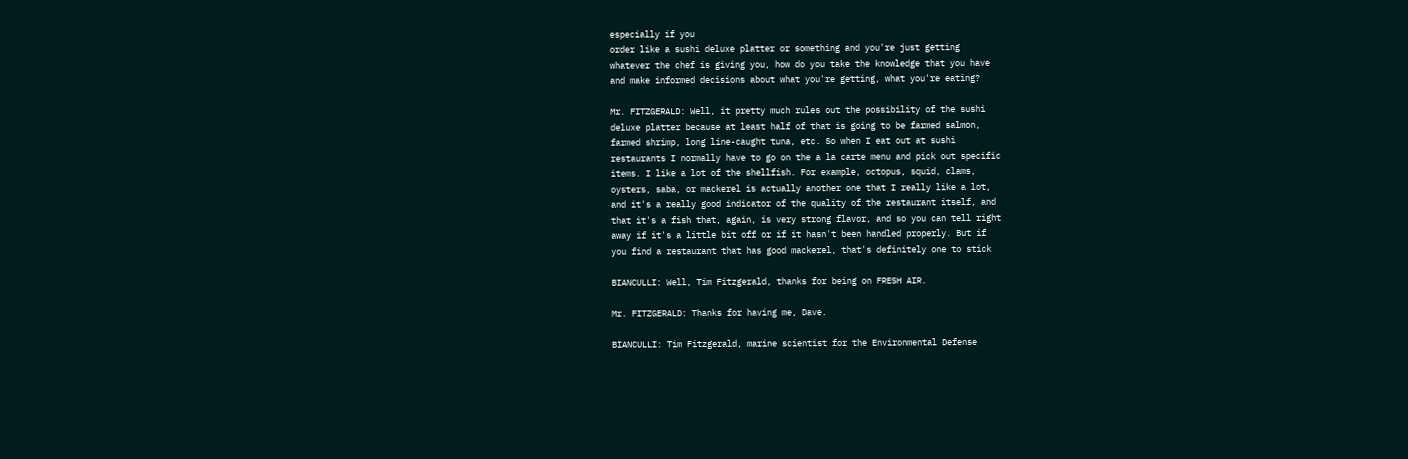especially if you
order like a sushi deluxe platter or something and you're just getting
whatever the chef is giving you, how do you take the knowledge that you have
and make informed decisions about what you're getting, what you're eating?

Mr. FITZGERALD: Well, it pretty much rules out the possibility of the sushi
deluxe platter because at least half of that is going to be farmed salmon,
farmed shrimp, long line-caught tuna, etc. So when I eat out at sushi
restaurants I normally have to go on the a la carte menu and pick out specific
items. I like a lot of the shellfish. For example, octopus, squid, clams,
oysters, saba, or mackerel is actually another one that I really like a lot,
and it's a really good indicator of the quality of the restaurant itself, and
that it's a fish that, again, is very strong flavor, and so you can tell right
away if it's a little bit off or if it hasn't been handled properly. But if
you find a restaurant that has good mackerel, that's definitely one to stick

BIANCULLI: Well, Tim Fitzgerald, thanks for being on FRESH AIR.

Mr. FITZGERALD: Thanks for having me, Dave.

BIANCULLI: Tim Fitzgerald, marine scientist for the Environmental Defense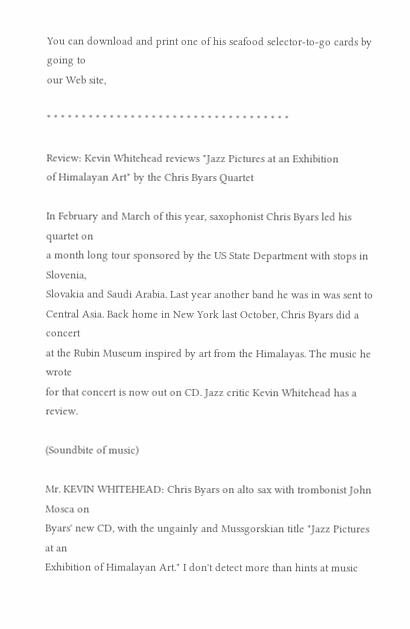You can download and print one of his seafood selector-to-go cards by going to
our Web site,

* * * * * * * * * * * * * * * * * * * * * * * * * * * * * * * * * * *

Review: Kevin Whitehead reviews "Jazz Pictures at an Exhibition
of Himalayan Art" by the Chris Byars Quartet

In February and March of this year, saxophonist Chris Byars led his quartet on
a month long tour sponsored by the US State Department with stops in Slovenia,
Slovakia and Saudi Arabia. Last year another band he was in was sent to
Central Asia. Back home in New York last October, Chris Byars did a concert
at the Rubin Museum inspired by art from the Himalayas. The music he wrote
for that concert is now out on CD. Jazz critic Kevin Whitehead has a review.

(Soundbite of music)

Mr. KEVIN WHITEHEAD: Chris Byars on alto sax with trombonist John Mosca on
Byars' new CD, with the ungainly and Mussgorskian title "Jazz Pictures at an
Exhibition of Himalayan Art." I don't detect more than hints at music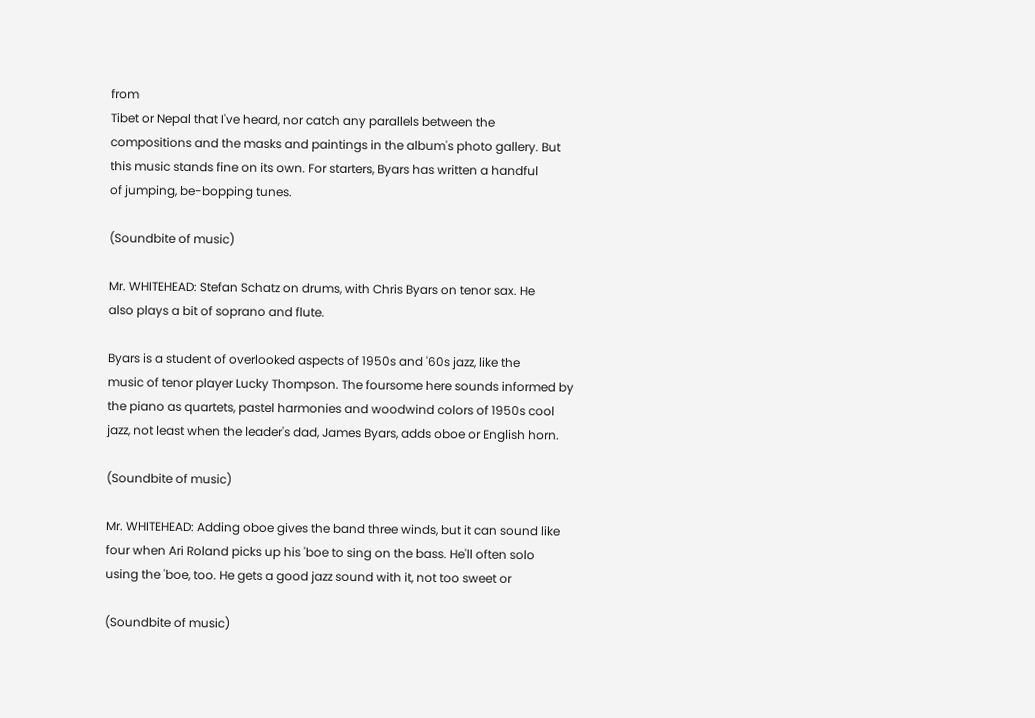from
Tibet or Nepal that I've heard, nor catch any parallels between the
compositions and the masks and paintings in the album's photo gallery. But
this music stands fine on its own. For starters, Byars has written a handful
of jumping, be-bopping tunes.

(Soundbite of music)

Mr. WHITEHEAD: Stefan Schatz on drums, with Chris Byars on tenor sax. He
also plays a bit of soprano and flute.

Byars is a student of overlooked aspects of 1950s and '60s jazz, like the
music of tenor player Lucky Thompson. The foursome here sounds informed by
the piano as quartets, pastel harmonies and woodwind colors of 1950s cool
jazz, not least when the leader's dad, James Byars, adds oboe or English horn.

(Soundbite of music)

Mr. WHITEHEAD: Adding oboe gives the band three winds, but it can sound like
four when Ari Roland picks up his 'boe to sing on the bass. He'll often solo
using the 'boe, too. He gets a good jazz sound with it, not too sweet or

(Soundbite of music)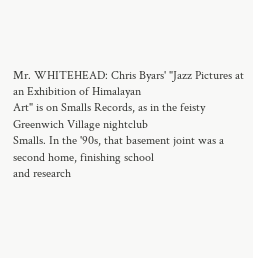Mr. WHITEHEAD: Chris Byars' "Jazz Pictures at an Exhibition of Himalayan
Art" is on Smalls Records, as in the feisty Greenwich Village nightclub
Smalls. In the '90s, that basement joint was a second home, finishing school
and research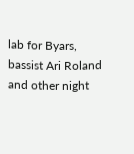lab for Byars, bassist Ari Roland and other night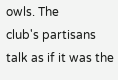owls. The
club's partisans talk as if it was the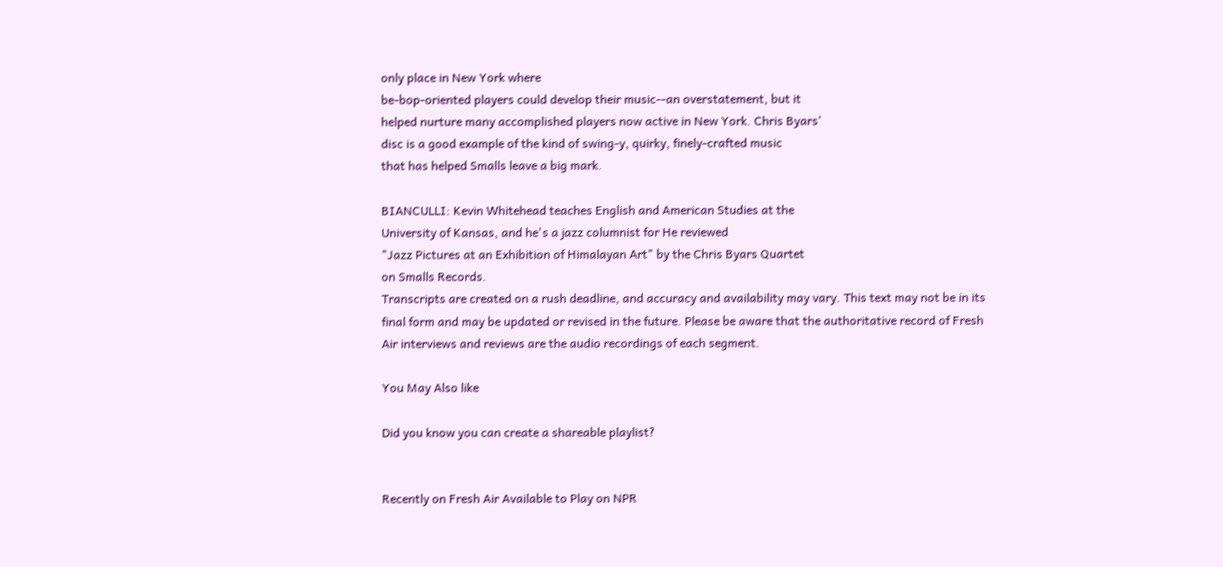only place in New York where
be-bop-oriented players could develop their music--an overstatement, but it
helped nurture many accomplished players now active in New York. Chris Byars'
disc is a good example of the kind of swing-y, quirky, finely-crafted music
that has helped Smalls leave a big mark.

BIANCULLI: Kevin Whitehead teaches English and American Studies at the
University of Kansas, and he's a jazz columnist for He reviewed
"Jazz Pictures at an Exhibition of Himalayan Art" by the Chris Byars Quartet
on Smalls Records.
Transcripts are created on a rush deadline, and accuracy and availability may vary. This text may not be in its final form and may be updated or revised in the future. Please be aware that the authoritative record of Fresh Air interviews and reviews are the audio recordings of each segment.

You May Also like

Did you know you can create a shareable playlist?


Recently on Fresh Air Available to Play on NPR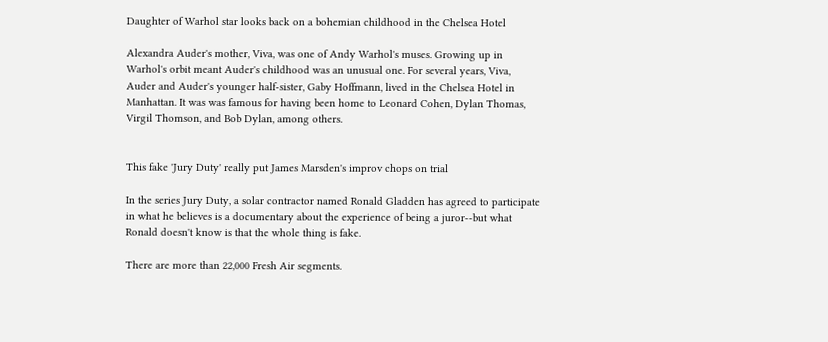Daughter of Warhol star looks back on a bohemian childhood in the Chelsea Hotel

Alexandra Auder's mother, Viva, was one of Andy Warhol's muses. Growing up in Warhol's orbit meant Auder's childhood was an unusual one. For several years, Viva, Auder and Auder's younger half-sister, Gaby Hoffmann, lived in the Chelsea Hotel in Manhattan. It was was famous for having been home to Leonard Cohen, Dylan Thomas, Virgil Thomson, and Bob Dylan, among others.


This fake 'Jury Duty' really put James Marsden's improv chops on trial

In the series Jury Duty, a solar contractor named Ronald Gladden has agreed to participate in what he believes is a documentary about the experience of being a juror--but what Ronald doesn't know is that the whole thing is fake.

There are more than 22,000 Fresh Air segments.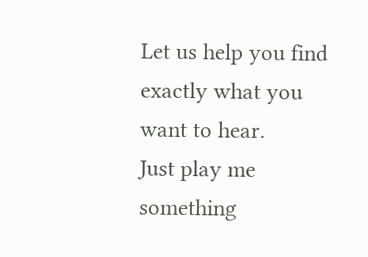Let us help you find exactly what you want to hear.
Just play me something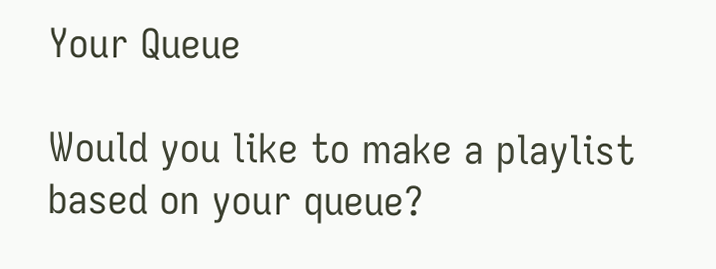Your Queue

Would you like to make a playlist based on your queue?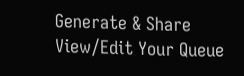Generate & Share View/Edit Your Queue